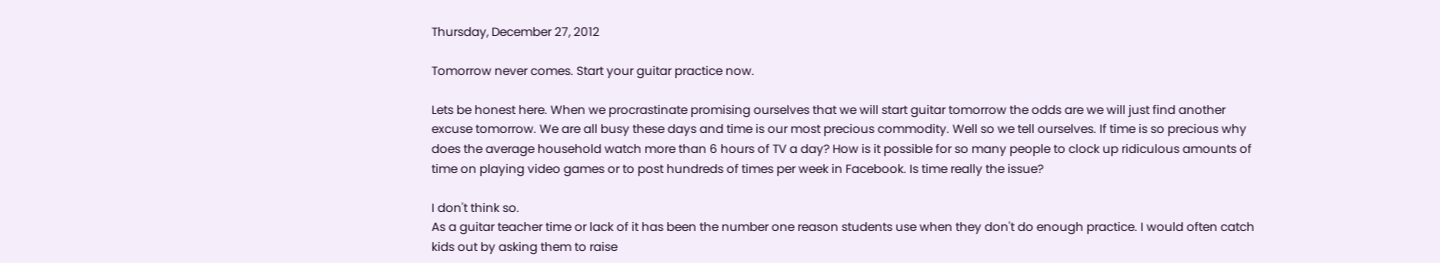Thursday, December 27, 2012

Tomorrow never comes. Start your guitar practice now.

Lets be honest here. When we procrastinate promising ourselves that we will start guitar tomorrow the odds are we will just find another excuse tomorrow. We are all busy these days and time is our most precious commodity. Well so we tell ourselves. If time is so precious why does the average household watch more than 6 hours of TV a day? How is it possible for so many people to clock up ridiculous amounts of time on playing video games or to post hundreds of times per week in Facebook. Is time really the issue?

I don't think so.
As a guitar teacher time or lack of it has been the number one reason students use when they don't do enough practice. I would often catch kids out by asking them to raise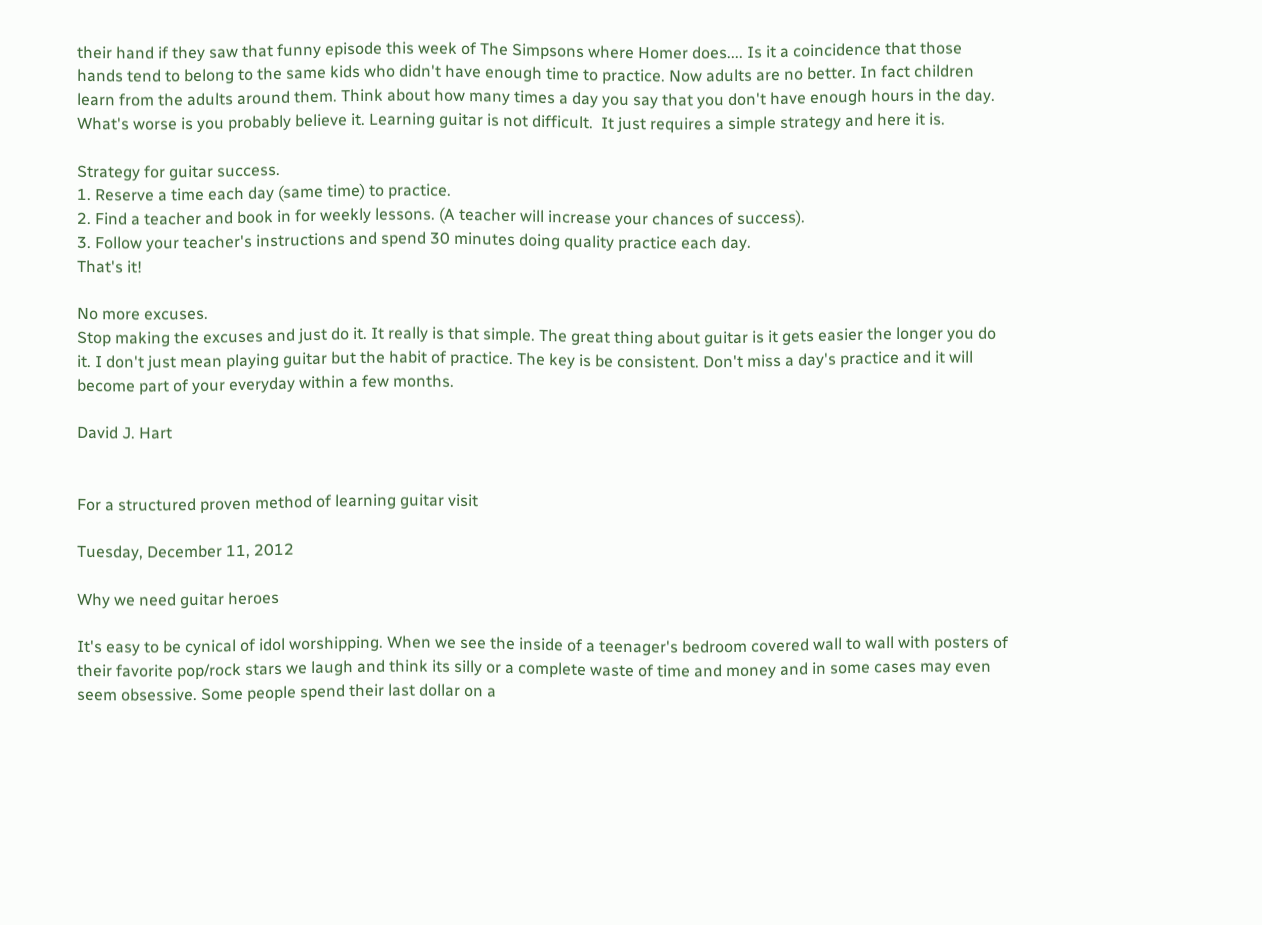their hand if they saw that funny episode this week of The Simpsons where Homer does.... Is it a coincidence that those hands tend to belong to the same kids who didn't have enough time to practice. Now adults are no better. In fact children learn from the adults around them. Think about how many times a day you say that you don't have enough hours in the day. What's worse is you probably believe it. Learning guitar is not difficult.  It just requires a simple strategy and here it is.

Strategy for guitar success.
1. Reserve a time each day (same time) to practice.
2. Find a teacher and book in for weekly lessons. (A teacher will increase your chances of success).
3. Follow your teacher's instructions and spend 30 minutes doing quality practice each day.
That's it!

No more excuses.
Stop making the excuses and just do it. It really is that simple. The great thing about guitar is it gets easier the longer you do it. I don't just mean playing guitar but the habit of practice. The key is be consistent. Don't miss a day's practice and it will become part of your everyday within a few months.

David J. Hart


For a structured proven method of learning guitar visit

Tuesday, December 11, 2012

Why we need guitar heroes

It's easy to be cynical of idol worshipping. When we see the inside of a teenager's bedroom covered wall to wall with posters of their favorite pop/rock stars we laugh and think its silly or a complete waste of time and money and in some cases may even seem obsessive. Some people spend their last dollar on a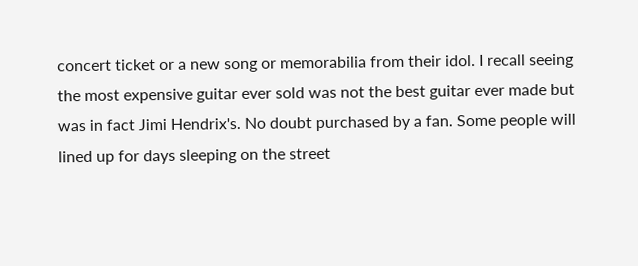concert ticket or a new song or memorabilia from their idol. I recall seeing the most expensive guitar ever sold was not the best guitar ever made but was in fact Jimi Hendrix's. No doubt purchased by a fan. Some people will lined up for days sleeping on the street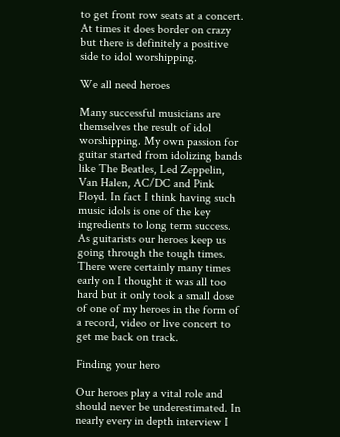to get front row seats at a concert. At times it does border on crazy but there is definitely a positive side to idol worshipping.

We all need heroes

Many successful musicians are themselves the result of idol worshipping. My own passion for guitar started from idolizing bands like The Beatles, Led Zeppelin, Van Halen, AC/DC and Pink Floyd. In fact I think having such music idols is one of the key ingredients to long term success. As guitarists our heroes keep us going through the tough times. There were certainly many times early on I thought it was all too hard but it only took a small dose of one of my heroes in the form of a record, video or live concert to get me back on track.

Finding your hero

Our heroes play a vital role and should never be underestimated. In nearly every in depth interview I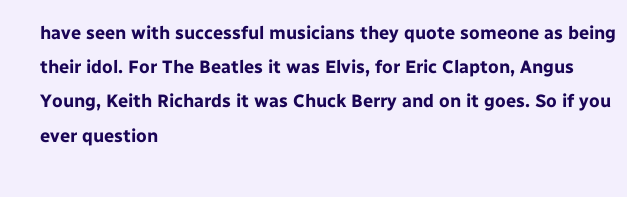have seen with successful musicians they quote someone as being their idol. For The Beatles it was Elvis, for Eric Clapton, Angus Young, Keith Richards it was Chuck Berry and on it goes. So if you ever question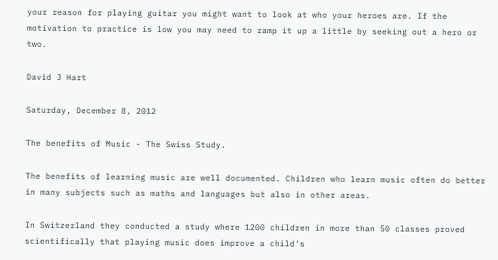your reason for playing guitar you might want to look at who your heroes are. If the motivation to practice is low you may need to ramp it up a little by seeking out a hero or two.

David J Hart

Saturday, December 8, 2012

The benefits of Music - The Swiss Study.

The benefits of learning music are well documented. Children who learn music often do better in many subjects such as maths and languages but also in other areas.

In Switzerland they conducted a study where 1200 children in more than 50 classes proved scientifically that playing music does improve a child's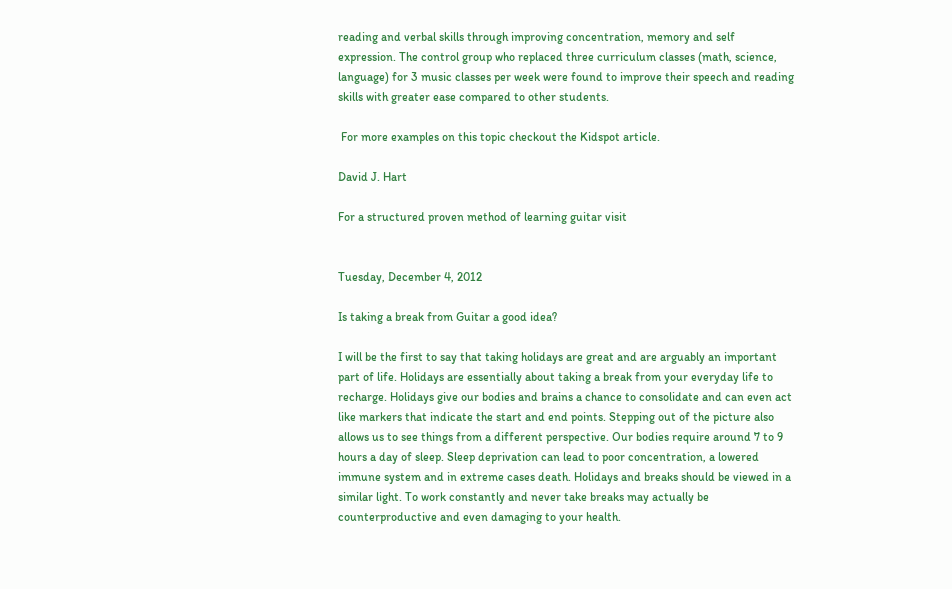reading and verbal skills through improving concentration, memory and self expression. The control group who replaced three curriculum classes (math, science, language) for 3 music classes per week were found to improve their speech and reading skills with greater ease compared to other students.

 For more examples on this topic checkout the Kidspot article.

David J. Hart

For a structured proven method of learning guitar visit


Tuesday, December 4, 2012

Is taking a break from Guitar a good idea?

I will be the first to say that taking holidays are great and are arguably an important part of life. Holidays are essentially about taking a break from your everyday life to recharge. Holidays give our bodies and brains a chance to consolidate and can even act like markers that indicate the start and end points. Stepping out of the picture also allows us to see things from a different perspective. Our bodies require around 7 to 9 hours a day of sleep. Sleep deprivation can lead to poor concentration, a lowered immune system and in extreme cases death. Holidays and breaks should be viewed in a similar light. To work constantly and never take breaks may actually be counterproductive and even damaging to your health.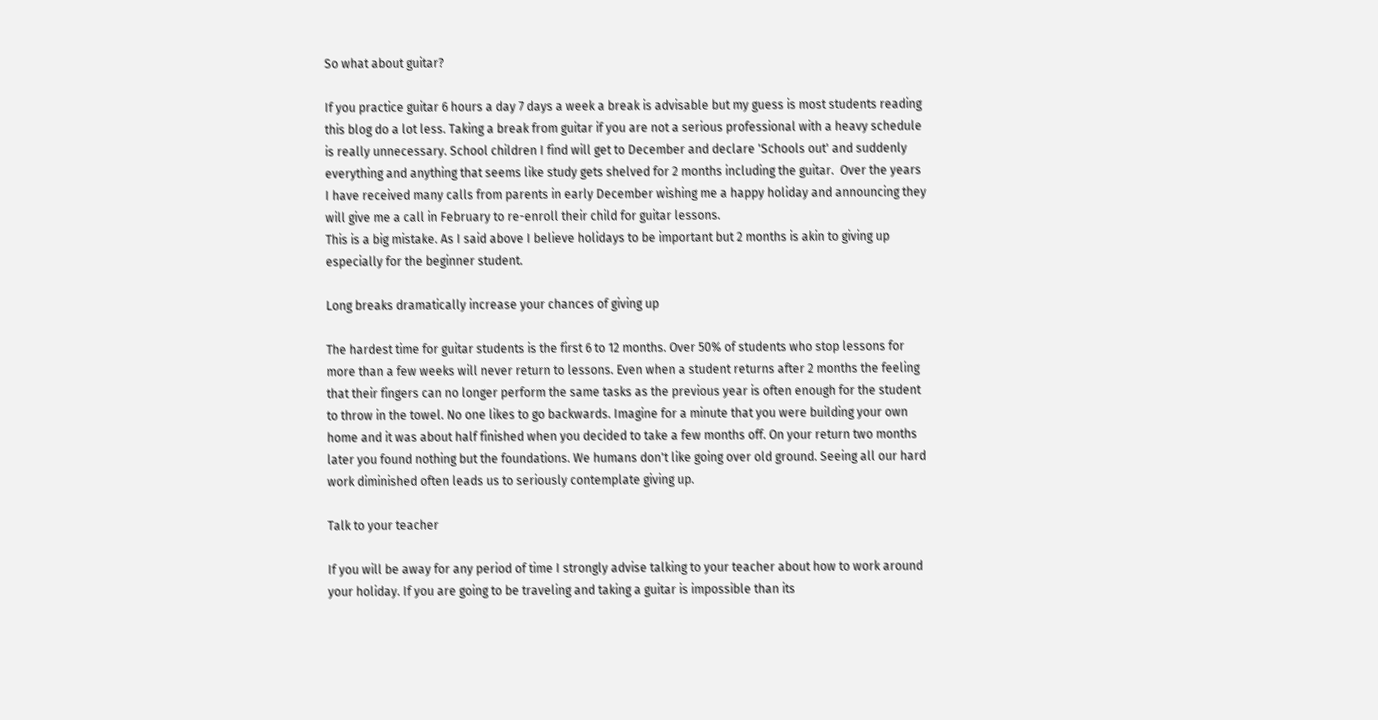So what about guitar?

If you practice guitar 6 hours a day 7 days a week a break is advisable but my guess is most students reading this blog do a lot less. Taking a break from guitar if you are not a serious professional with a heavy schedule is really unnecessary. School children I find will get to December and declare 'Schools out' and suddenly everything and anything that seems like study gets shelved for 2 months including the guitar.  Over the years I have received many calls from parents in early December wishing me a happy holiday and announcing they will give me a call in February to re-enroll their child for guitar lessons.
This is a big mistake. As I said above I believe holidays to be important but 2 months is akin to giving up especially for the beginner student.

Long breaks dramatically increase your chances of giving up

The hardest time for guitar students is the first 6 to 12 months. Over 50% of students who stop lessons for more than a few weeks will never return to lessons. Even when a student returns after 2 months the feeling that their fingers can no longer perform the same tasks as the previous year is often enough for the student to throw in the towel. No one likes to go backwards. Imagine for a minute that you were building your own home and it was about half finished when you decided to take a few months off. On your return two months later you found nothing but the foundations. We humans don't like going over old ground. Seeing all our hard work diminished often leads us to seriously contemplate giving up.

Talk to your teacher

If you will be away for any period of time I strongly advise talking to your teacher about how to work around your holiday. If you are going to be traveling and taking a guitar is impossible than its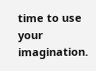time to use your imagination.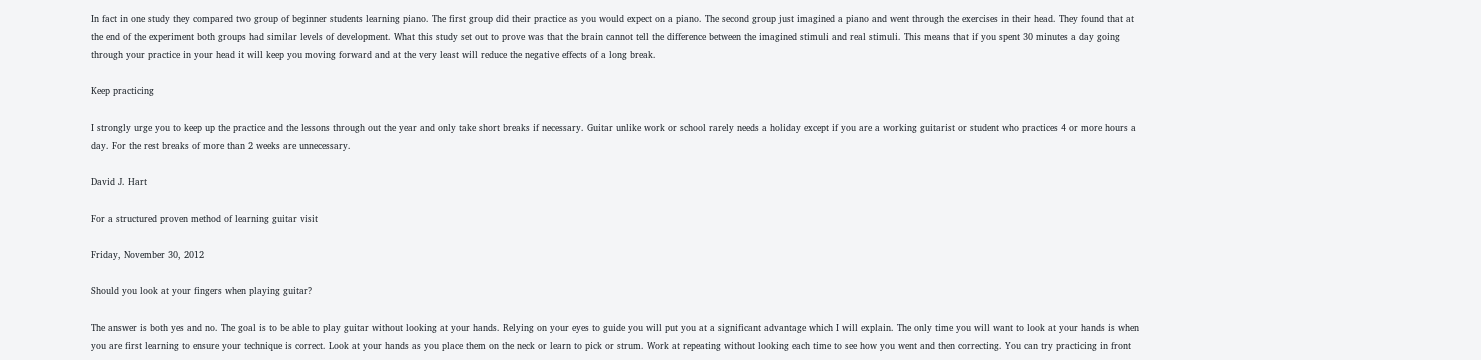In fact in one study they compared two group of beginner students learning piano. The first group did their practice as you would expect on a piano. The second group just imagined a piano and went through the exercises in their head. They found that at the end of the experiment both groups had similar levels of development. What this study set out to prove was that the brain cannot tell the difference between the imagined stimuli and real stimuli. This means that if you spent 30 minutes a day going through your practice in your head it will keep you moving forward and at the very least will reduce the negative effects of a long break.

Keep practicing

I strongly urge you to keep up the practice and the lessons through out the year and only take short breaks if necessary. Guitar unlike work or school rarely needs a holiday except if you are a working guitarist or student who practices 4 or more hours a day. For the rest breaks of more than 2 weeks are unnecessary.

David J. Hart

For a structured proven method of learning guitar visit

Friday, November 30, 2012

Should you look at your fingers when playing guitar?

The answer is both yes and no. The goal is to be able to play guitar without looking at your hands. Relying on your eyes to guide you will put you at a significant advantage which I will explain. The only time you will want to look at your hands is when you are first learning to ensure your technique is correct. Look at your hands as you place them on the neck or learn to pick or strum. Work at repeating without looking each time to see how you went and then correcting. You can try practicing in front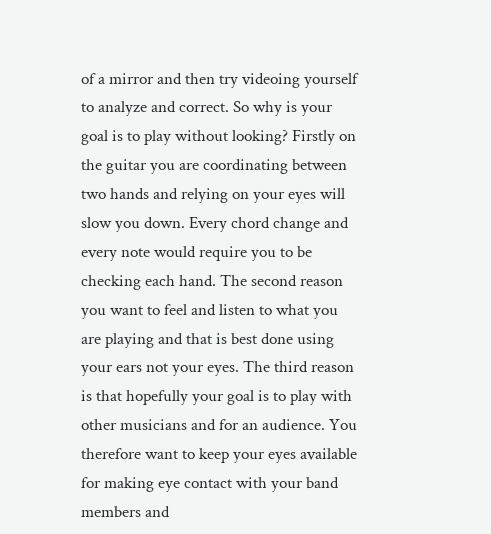of a mirror and then try videoing yourself to analyze and correct. So why is your goal is to play without looking? Firstly on the guitar you are coordinating between two hands and relying on your eyes will slow you down. Every chord change and every note would require you to be checking each hand. The second reason you want to feel and listen to what you are playing and that is best done using your ears not your eyes. The third reason is that hopefully your goal is to play with other musicians and for an audience. You therefore want to keep your eyes available for making eye contact with your band members and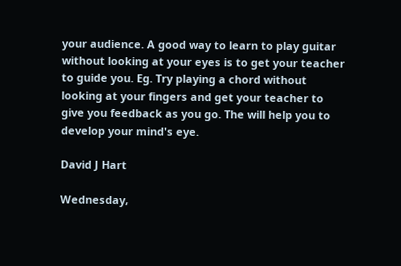your audience. A good way to learn to play guitar without looking at your eyes is to get your teacher to guide you. Eg. Try playing a chord without looking at your fingers and get your teacher to give you feedback as you go. The will help you to develop your mind's eye.

David J Hart

Wednesday,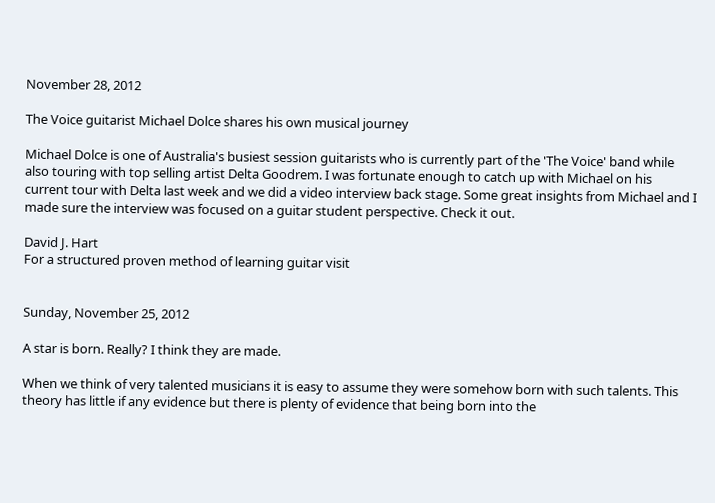November 28, 2012

The Voice guitarist Michael Dolce shares his own musical journey

Michael Dolce is one of Australia's busiest session guitarists who is currently part of the 'The Voice' band while also touring with top selling artist Delta Goodrem. I was fortunate enough to catch up with Michael on his current tour with Delta last week and we did a video interview back stage. Some great insights from Michael and I made sure the interview was focused on a guitar student perspective. Check it out.

David J. Hart
For a structured proven method of learning guitar visit


Sunday, November 25, 2012

A star is born. Really? I think they are made.

When we think of very talented musicians it is easy to assume they were somehow born with such talents. This theory has little if any evidence but there is plenty of evidence that being born into the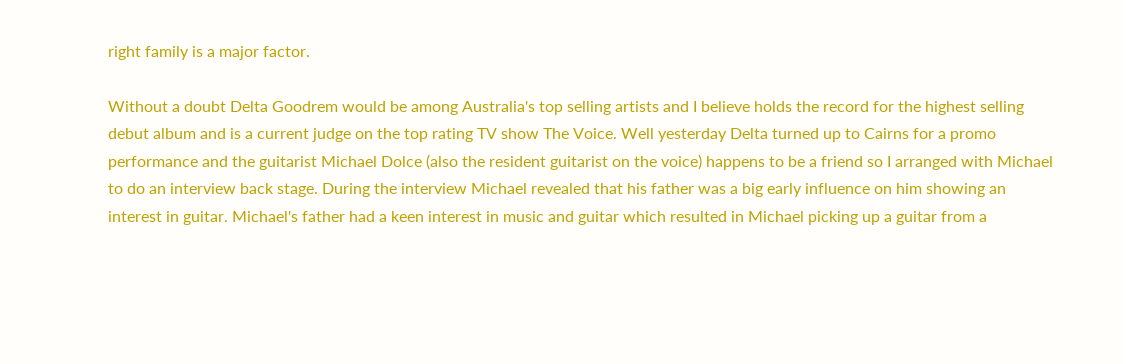right family is a major factor.

Without a doubt Delta Goodrem would be among Australia's top selling artists and I believe holds the record for the highest selling debut album and is a current judge on the top rating TV show The Voice. Well yesterday Delta turned up to Cairns for a promo performance and the guitarist Michael Dolce (also the resident guitarist on the voice) happens to be a friend so I arranged with Michael to do an interview back stage. During the interview Michael revealed that his father was a big early influence on him showing an interest in guitar. Michael's father had a keen interest in music and guitar which resulted in Michael picking up a guitar from a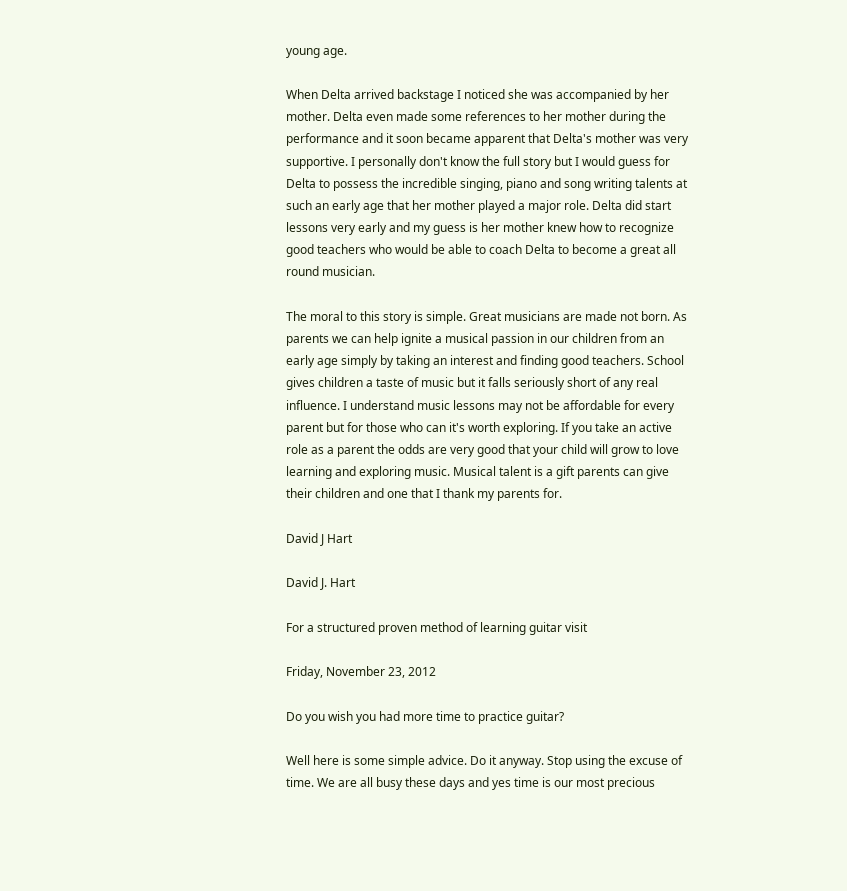young age.

When Delta arrived backstage I noticed she was accompanied by her mother. Delta even made some references to her mother during the performance and it soon became apparent that Delta's mother was very supportive. I personally don't know the full story but I would guess for Delta to possess the incredible singing, piano and song writing talents at such an early age that her mother played a major role. Delta did start lessons very early and my guess is her mother knew how to recognize good teachers who would be able to coach Delta to become a great all round musician.

The moral to this story is simple. Great musicians are made not born. As parents we can help ignite a musical passion in our children from an early age simply by taking an interest and finding good teachers. School gives children a taste of music but it falls seriously short of any real influence. I understand music lessons may not be affordable for every parent but for those who can it's worth exploring. If you take an active role as a parent the odds are very good that your child will grow to love learning and exploring music. Musical talent is a gift parents can give their children and one that I thank my parents for.

David J Hart

David J. Hart

For a structured proven method of learning guitar visit

Friday, November 23, 2012

Do you wish you had more time to practice guitar?

Well here is some simple advice. Do it anyway. Stop using the excuse of time. We are all busy these days and yes time is our most precious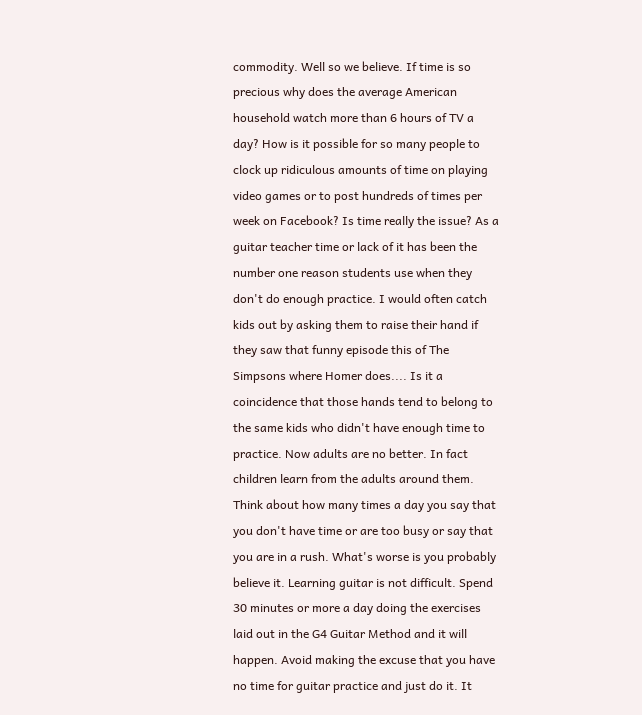commodity. Well so we believe. If time is so precious why does the average American household watch more than 6 hours of TV a day? How is it possible for so many people to clock up ridiculous amounts of time on playing video games or to post hundreds of times per week on Facebook? Is time really the issue? As a guitar teacher time or lack of it has been the number one reason students use when they don't do enough practice. I would often catch kids out by asking them to raise their hand if they saw that funny episode this of The Simpsons where Homer does.... Is it a coincidence that those hands tend to belong to the same kids who didn't have enough time to practice. Now adults are no better. In fact children learn from the adults around them. Think about how many times a day you say that you don't have time or are too busy or say that you are in a rush. What's worse is you probably believe it. Learning guitar is not difficult. Spend 30 minutes or more a day doing the exercises laid out in the G4 Guitar Method and it will happen. Avoid making the excuse that you have no time for guitar practice and just do it. It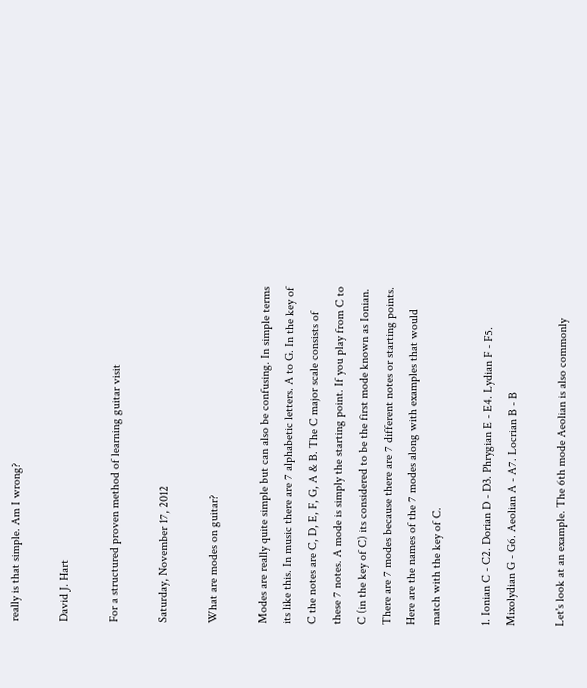really is that simple. Am I wrong?

David J. Hart

For a structured proven method of learning guitar visit

Saturday, November 17, 2012

What are modes on guitar?

Modes are really quite simple but can also be confusing. In simple terms its like this. In music there are 7 alphabetic letters. A to G. In the key of C the notes are C, D, E, F, G, A & B. The C major scale consists of these 7 notes. A mode is simply the starting point. If you play from C to C (in the key of C) its considered to be the first mode known as Ionian. There are 7 modes because there are 7 different notes or starting points.  Here are the names of the 7 modes along with examples that would match with the key of C.

1. Ionian C - C2. Dorian D - D3. Phrygian E - E4. Lydian F - F5. Mixolydian G - G6. Aeolian A - A7. Locrian B - B

Let's look at an example. The 6th mode Aeolian is also commonly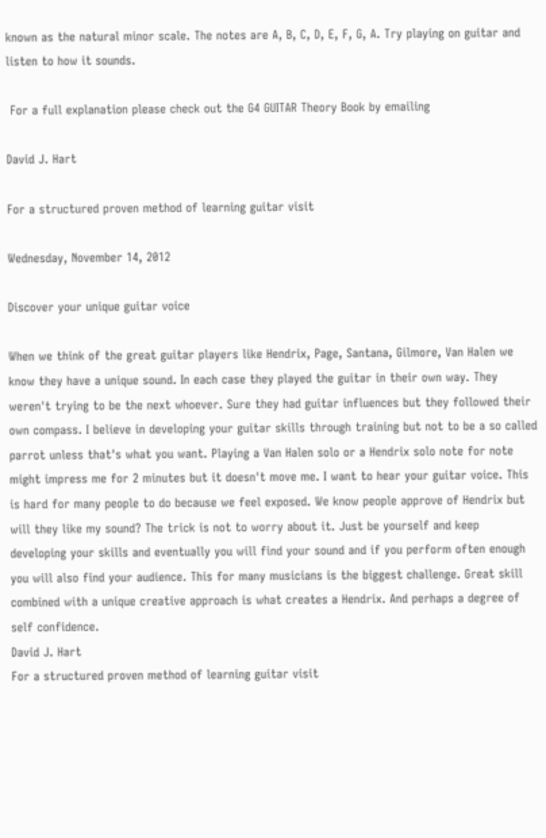known as the natural minor scale. The notes are A, B, C, D, E, F, G, A. Try playing on guitar and listen to how it sounds.

 For a full explanation please check out the G4 GUITAR Theory Book by emailing

David J. Hart

For a structured proven method of learning guitar visit

Wednesday, November 14, 2012

Discover your unique guitar voice

When we think of the great guitar players like Hendrix, Page, Santana, Gilmore, Van Halen we know they have a unique sound. In each case they played the guitar in their own way. They weren't trying to be the next whoever. Sure they had guitar influences but they followed their own compass. I believe in developing your guitar skills through training but not to be a so called parrot unless that's what you want. Playing a Van Halen solo or a Hendrix solo note for note might impress me for 2 minutes but it doesn't move me. I want to hear your guitar voice. This is hard for many people to do because we feel exposed. We know people approve of Hendrix but will they like my sound? The trick is not to worry about it. Just be yourself and keep developing your skills and eventually you will find your sound and if you perform often enough you will also find your audience. This for many musicians is the biggest challenge. Great skill combined with a unique creative approach is what creates a Hendrix. And perhaps a degree of self confidence.
David J. Hart
For a structured proven method of learning guitar visit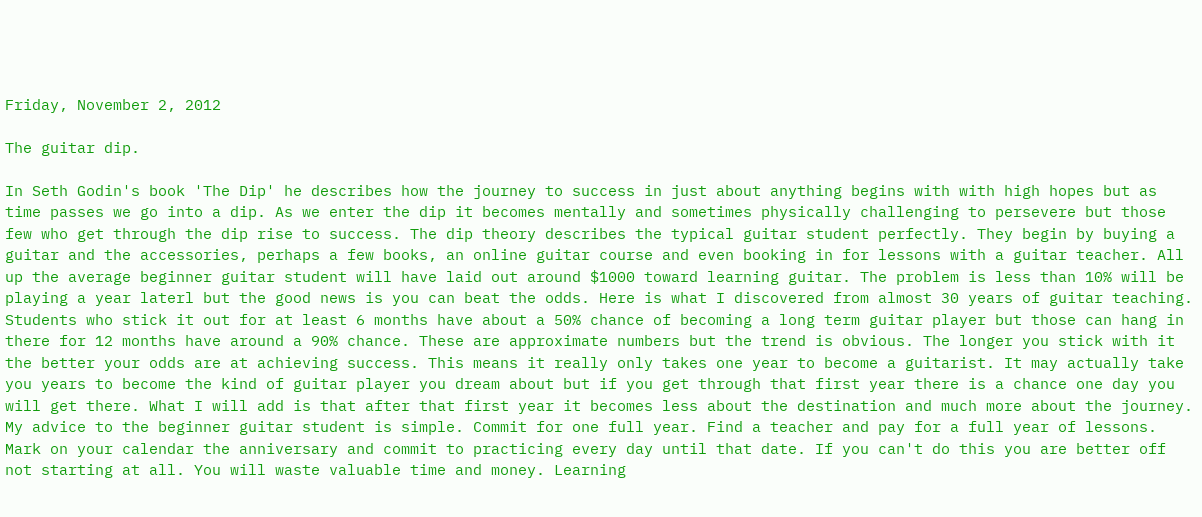Friday, November 2, 2012

The guitar dip.

In Seth Godin's book 'The Dip' he describes how the journey to success in just about anything begins with with high hopes but as time passes we go into a dip. As we enter the dip it becomes mentally and sometimes physically challenging to persevere but those few who get through the dip rise to success. The dip theory describes the typical guitar student perfectly. They begin by buying a guitar and the accessories, perhaps a few books, an online guitar course and even booking in for lessons with a guitar teacher. All up the average beginner guitar student will have laid out around $1000 toward learning guitar. The problem is less than 10% will be playing a year laterl but the good news is you can beat the odds. Here is what I discovered from almost 30 years of guitar teaching. Students who stick it out for at least 6 months have about a 50% chance of becoming a long term guitar player but those can hang in there for 12 months have around a 90% chance. These are approximate numbers but the trend is obvious. The longer you stick with it the better your odds are at achieving success. This means it really only takes one year to become a guitarist. It may actually take you years to become the kind of guitar player you dream about but if you get through that first year there is a chance one day you will get there. What I will add is that after that first year it becomes less about the destination and much more about the journey. My advice to the beginner guitar student is simple. Commit for one full year. Find a teacher and pay for a full year of lessons. Mark on your calendar the anniversary and commit to practicing every day until that date. If you can't do this you are better off not starting at all. You will waste valuable time and money. Learning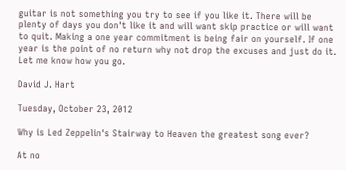guitar is not something you try to see if you like it. There will be plenty of days you don't like it and will want skip practice or will want to quit. Making a one year commitment is being fair on yourself. If one year is the point of no return why not drop the excuses and just do it. Let me know how you go.

David J. Hart

Tuesday, October 23, 2012

Why is Led Zeppelin's Stairway to Heaven the greatest song ever?

At no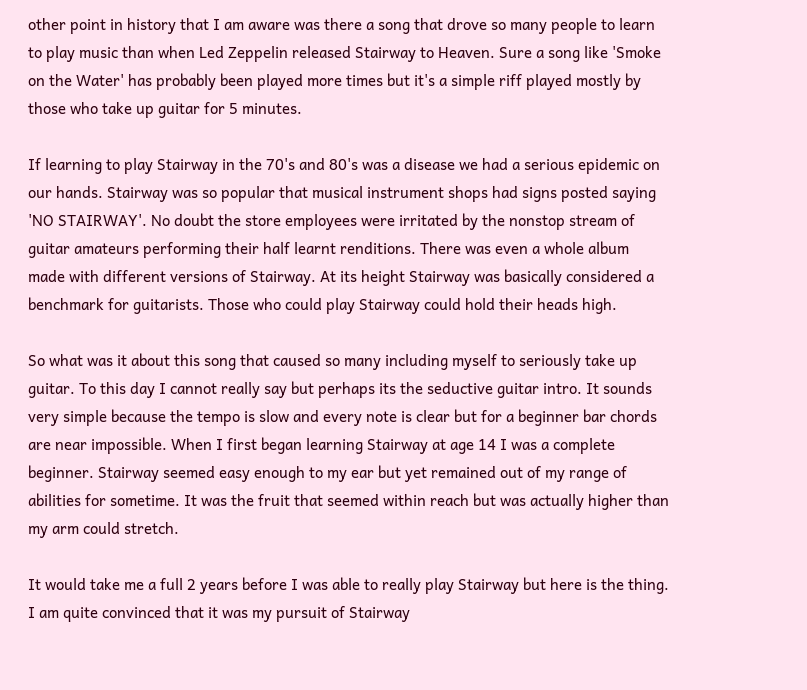other point in history that I am aware was there a song that drove so many people to learn to play music than when Led Zeppelin released Stairway to Heaven. Sure a song like 'Smoke on the Water' has probably been played more times but it's a simple riff played mostly by those who take up guitar for 5 minutes.

If learning to play Stairway in the 70's and 80's was a disease we had a serious epidemic on our hands. Stairway was so popular that musical instrument shops had signs posted saying 'NO STAIRWAY'. No doubt the store employees were irritated by the nonstop stream of guitar amateurs performing their half learnt renditions. There was even a whole album made with different versions of Stairway. At its height Stairway was basically considered a benchmark for guitarists. Those who could play Stairway could hold their heads high.

So what was it about this song that caused so many including myself to seriously take up guitar. To this day I cannot really say but perhaps its the seductive guitar intro. It sounds very simple because the tempo is slow and every note is clear but for a beginner bar chords are near impossible. When I first began learning Stairway at age 14 I was a complete beginner. Stairway seemed easy enough to my ear but yet remained out of my range of abilities for sometime. It was the fruit that seemed within reach but was actually higher than my arm could stretch.

It would take me a full 2 years before I was able to really play Stairway but here is the thing. I am quite convinced that it was my pursuit of Stairway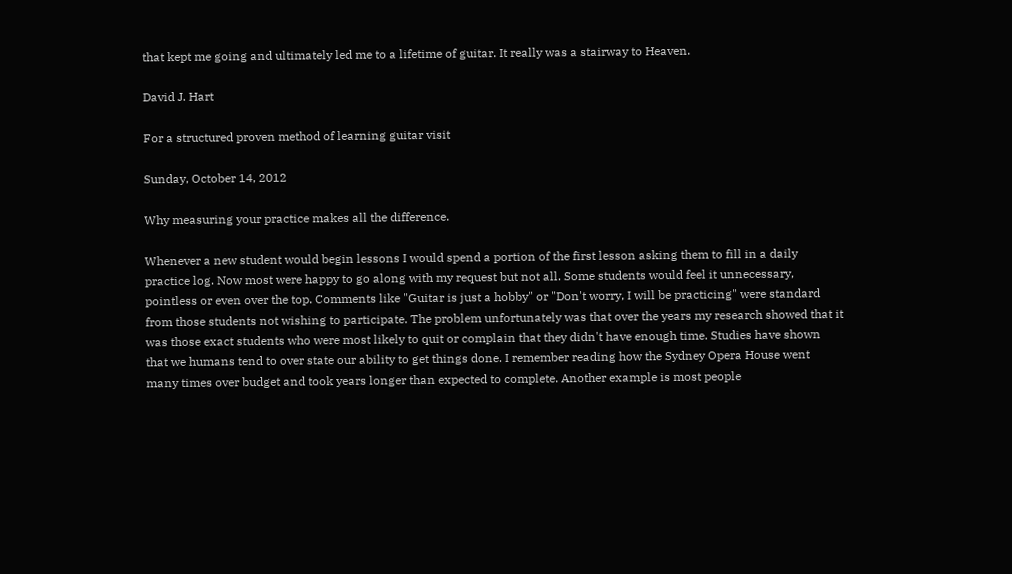that kept me going and ultimately led me to a lifetime of guitar. It really was a stairway to Heaven.

David J. Hart

For a structured proven method of learning guitar visit

Sunday, October 14, 2012

Why measuring your practice makes all the difference.

Whenever a new student would begin lessons I would spend a portion of the first lesson asking them to fill in a daily practice log. Now most were happy to go along with my request but not all. Some students would feel it unnecessary, pointless or even over the top. Comments like "Guitar is just a hobby" or "Don't worry, I will be practicing" were standard from those students not wishing to participate. The problem unfortunately was that over the years my research showed that it was those exact students who were most likely to quit or complain that they didn't have enough time. Studies have shown that we humans tend to over state our ability to get things done. I remember reading how the Sydney Opera House went many times over budget and took years longer than expected to complete. Another example is most people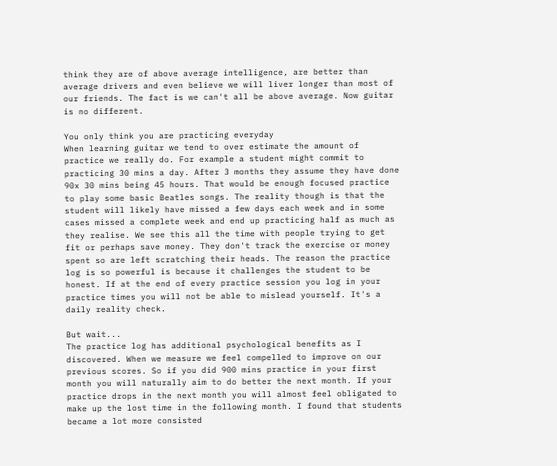think they are of above average intelligence, are better than average drivers and even believe we will liver longer than most of our friends. The fact is we can't all be above average. Now guitar is no different.

You only think you are practicing everyday
When learning guitar we tend to over estimate the amount of practice we really do. For example a student might commit to practicing 30 mins a day. After 3 months they assume they have done 90x 30 mins being 45 hours. That would be enough focused practice to play some basic Beatles songs. The reality though is that the student will likely have missed a few days each week and in some cases missed a complete week and end up practicing half as much as they realise. We see this all the time with people trying to get fit or perhaps save money. They don't track the exercise or money spent so are left scratching their heads. The reason the practice log is so powerful is because it challenges the student to be honest. If at the end of every practice session you log in your practice times you will not be able to mislead yourself. It's a daily reality check.

But wait...
The practice log has additional psychological benefits as I discovered. When we measure we feel compelled to improve on our previous scores. So if you did 900 mins practice in your first month you will naturally aim to do better the next month. If your practice drops in the next month you will almost feel obligated to make up the lost time in the following month. I found that students became a lot more consisted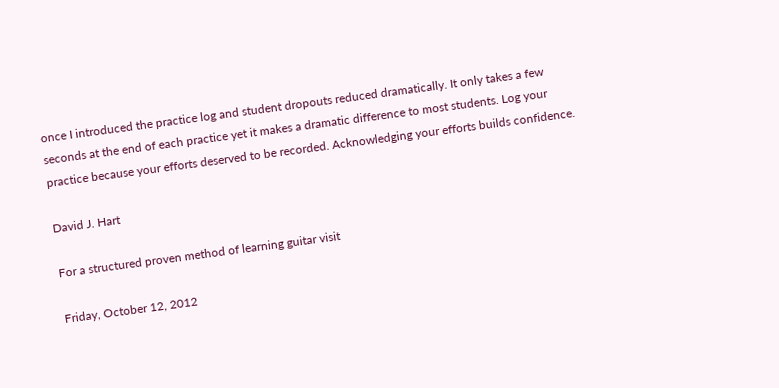once I introduced the practice log and student dropouts reduced dramatically. It only takes a few seconds at the end of each practice yet it makes a dramatic difference to most students. Log your practice because your efforts deserved to be recorded. Acknowledging your efforts builds confidence.

David J. Hart

For a structured proven method of learning guitar visit

Friday, October 12, 2012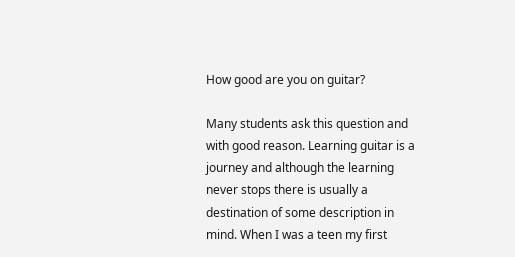How good are you on guitar?

Many students ask this question and with good reason. Learning guitar is a journey and although the learning never stops there is usually a destination of some description in mind. When I was a teen my first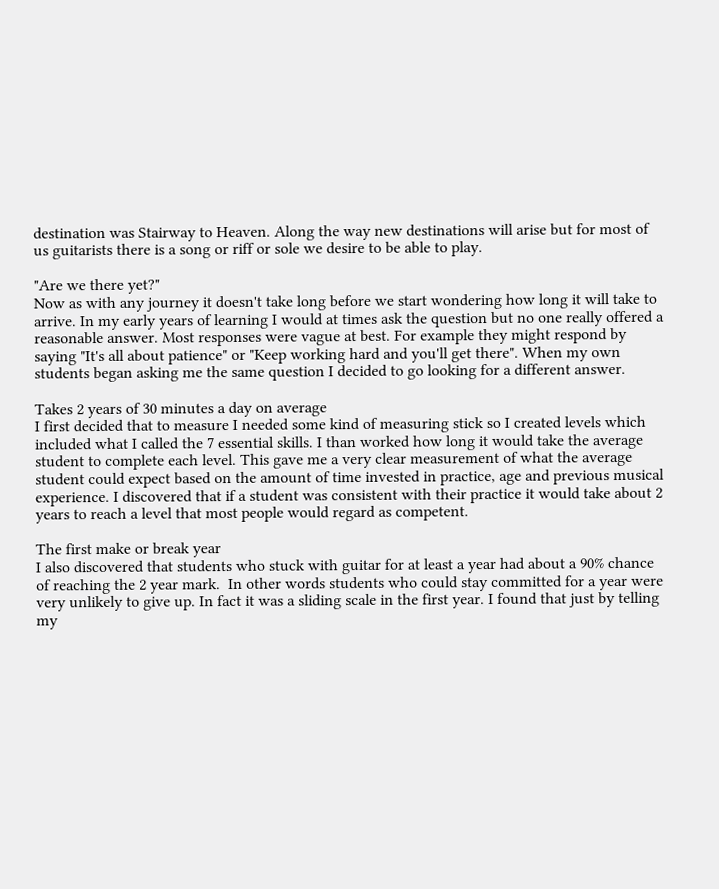destination was Stairway to Heaven. Along the way new destinations will arise but for most of us guitarists there is a song or riff or sole we desire to be able to play.

"Are we there yet?"
Now as with any journey it doesn't take long before we start wondering how long it will take to arrive. In my early years of learning I would at times ask the question but no one really offered a reasonable answer. Most responses were vague at best. For example they might respond by saying "It's all about patience" or "Keep working hard and you'll get there". When my own students began asking me the same question I decided to go looking for a different answer.

Takes 2 years of 30 minutes a day on average
I first decided that to measure I needed some kind of measuring stick so I created levels which included what I called the 7 essential skills. I than worked how long it would take the average student to complete each level. This gave me a very clear measurement of what the average student could expect based on the amount of time invested in practice, age and previous musical experience. I discovered that if a student was consistent with their practice it would take about 2 years to reach a level that most people would regard as competent.

The first make or break year
I also discovered that students who stuck with guitar for at least a year had about a 90% chance of reaching the 2 year mark.  In other words students who could stay committed for a year were very unlikely to give up. In fact it was a sliding scale in the first year. I found that just by telling my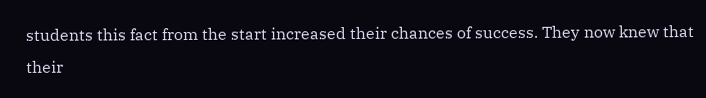students this fact from the start increased their chances of success. They now knew that their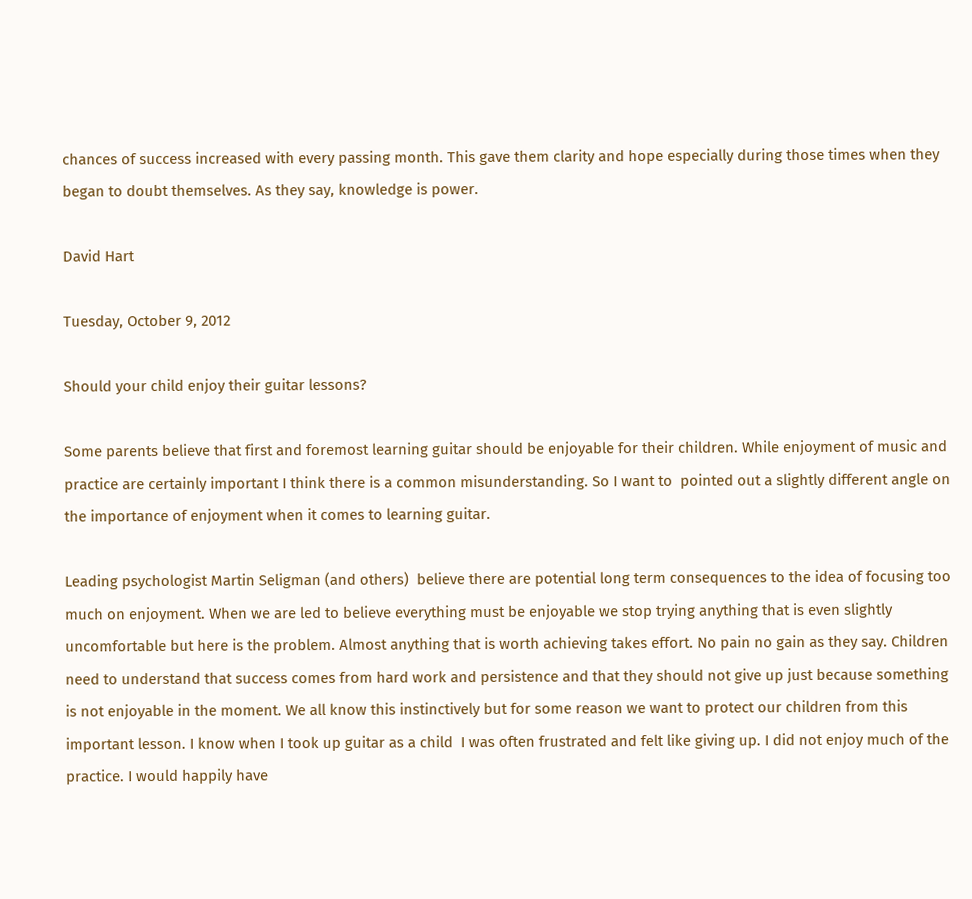chances of success increased with every passing month. This gave them clarity and hope especially during those times when they began to doubt themselves. As they say, knowledge is power.

David Hart

Tuesday, October 9, 2012

Should your child enjoy their guitar lessons?

Some parents believe that first and foremost learning guitar should be enjoyable for their children. While enjoyment of music and practice are certainly important I think there is a common misunderstanding. So I want to  pointed out a slightly different angle on the importance of enjoyment when it comes to learning guitar.

Leading psychologist Martin Seligman (and others)  believe there are potential long term consequences to the idea of focusing too much on enjoyment. When we are led to believe everything must be enjoyable we stop trying anything that is even slightly uncomfortable but here is the problem. Almost anything that is worth achieving takes effort. No pain no gain as they say. Children need to understand that success comes from hard work and persistence and that they should not give up just because something is not enjoyable in the moment. We all know this instinctively but for some reason we want to protect our children from this important lesson. I know when I took up guitar as a child  I was often frustrated and felt like giving up. I did not enjoy much of the practice. I would happily have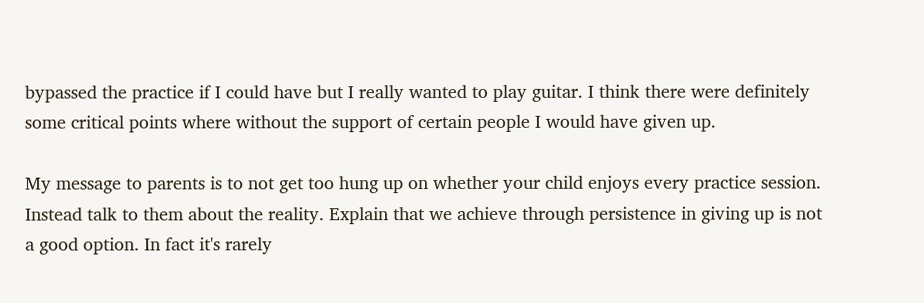bypassed the practice if I could have but I really wanted to play guitar. I think there were definitely some critical points where without the support of certain people I would have given up.

My message to parents is to not get too hung up on whether your child enjoys every practice session. Instead talk to them about the reality. Explain that we achieve through persistence in giving up is not a good option. In fact it's rarely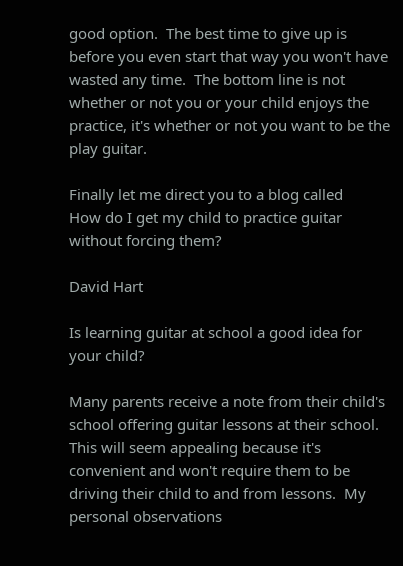good option.  The best time to give up is before you even start that way you won't have wasted any time.  The bottom line is not whether or not you or your child enjoys the practice, it's whether or not you want to be the play guitar.

Finally let me direct you to a blog called
How do I get my child to practice guitar without forcing them?

David Hart

Is learning guitar at school a good idea for your child?

Many parents receive a note from their child's school offering guitar lessons at their school. This will seem appealing because it's convenient and won't require them to be driving their child to and from lessons.  My personal observations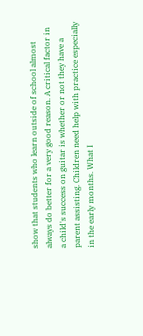show that students who learn outside of school almost always do better for a very good reason. A critical factor in a child's success on guitar is whether or not they have a parent assisting. Children need help with practice especially in the early months. What I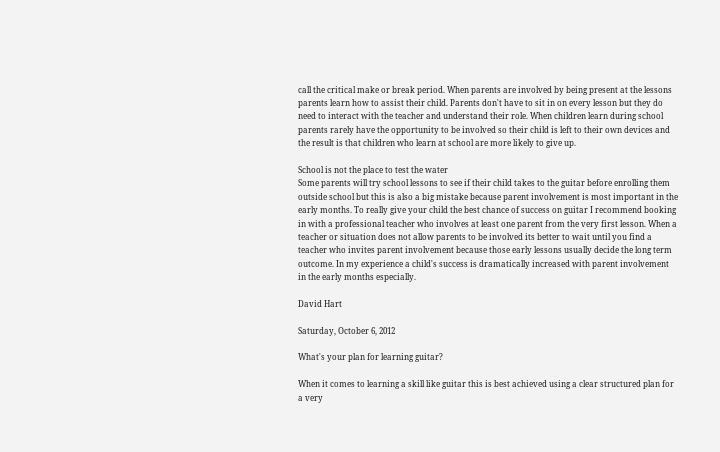call the critical make or break period. When parents are involved by being present at the lessons parents learn how to assist their child. Parents don't have to sit in on every lesson but they do need to interact with the teacher and understand their role. When children learn during school parents rarely have the opportunity to be involved so their child is left to their own devices and the result is that children who learn at school are more likely to give up.

School is not the place to test the water
Some parents will try school lessons to see if their child takes to the guitar before enrolling them outside school but this is also a big mistake because parent involvement is most important in the early months. To really give your child the best chance of success on guitar I recommend booking in with a professional teacher who involves at least one parent from the very first lesson. When a teacher or situation does not allow parents to be involved its better to wait until you find a teacher who invites parent involvement because those early lessons usually decide the long term outcome. In my experience a child's success is dramatically increased with parent involvement in the early months especially.

David Hart

Saturday, October 6, 2012

What's your plan for learning guitar?

When it comes to learning a skill like guitar this is best achieved using a clear structured plan for a very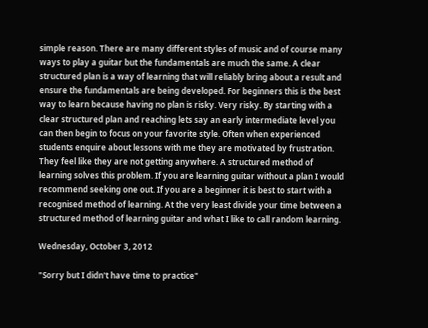simple reason. There are many different styles of music and of course many ways to play a guitar but the fundamentals are much the same. A clear structured plan is a way of learning that will reliably bring about a result and ensure the fundamentals are being developed. For beginners this is the best way to learn because having no plan is risky. Very risky. By starting with a clear structured plan and reaching lets say an early intermediate level you can then begin to focus on your favorite style. Often when experienced students enquire about lessons with me they are motivated by frustration. They feel like they are not getting anywhere. A structured method of learning solves this problem. If you are learning guitar without a plan I would recommend seeking one out. If you are a beginner it is best to start with a recognised method of learning. At the very least divide your time between a structured method of learning guitar and what I like to call random learning.

Wednesday, October 3, 2012

"Sorry but I didn't have time to practice"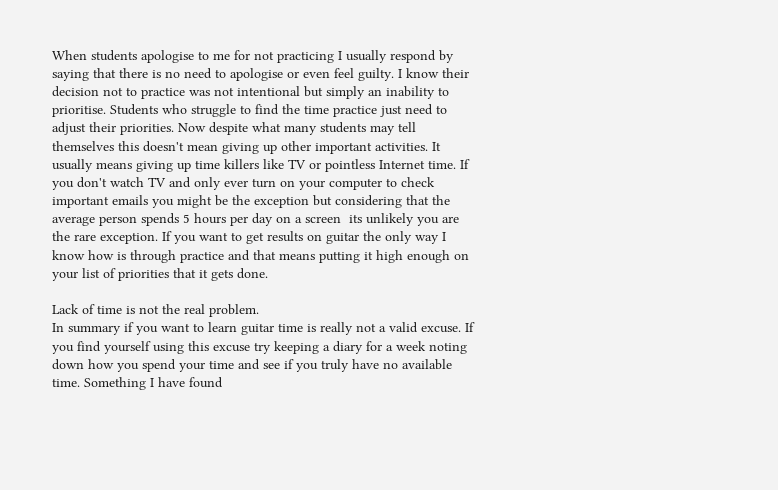When students apologise to me for not practicing I usually respond by saying that there is no need to apologise or even feel guilty. I know their decision not to practice was not intentional but simply an inability to prioritise. Students who struggle to find the time practice just need to adjust their priorities. Now despite what many students may tell themselves this doesn't mean giving up other important activities. It usually means giving up time killers like TV or pointless Internet time. If you don't watch TV and only ever turn on your computer to check important emails you might be the exception but considering that the average person spends 5 hours per day on a screen  its unlikely you are the rare exception. If you want to get results on guitar the only way I know how is through practice and that means putting it high enough on your list of priorities that it gets done.

Lack of time is not the real problem.
In summary if you want to learn guitar time is really not a valid excuse. If you find yourself using this excuse try keeping a diary for a week noting down how you spend your time and see if you truly have no available time. Something I have found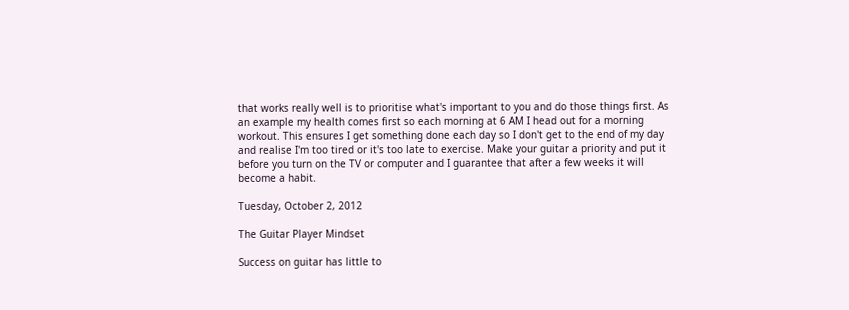that works really well is to prioritise what's important to you and do those things first. As an example my health comes first so each morning at 6 AM I head out for a morning workout. This ensures I get something done each day so I don't get to the end of my day and realise I'm too tired or it's too late to exercise. Make your guitar a priority and put it before you turn on the TV or computer and I guarantee that after a few weeks it will become a habit.

Tuesday, October 2, 2012

The Guitar Player Mindset

Success on guitar has little to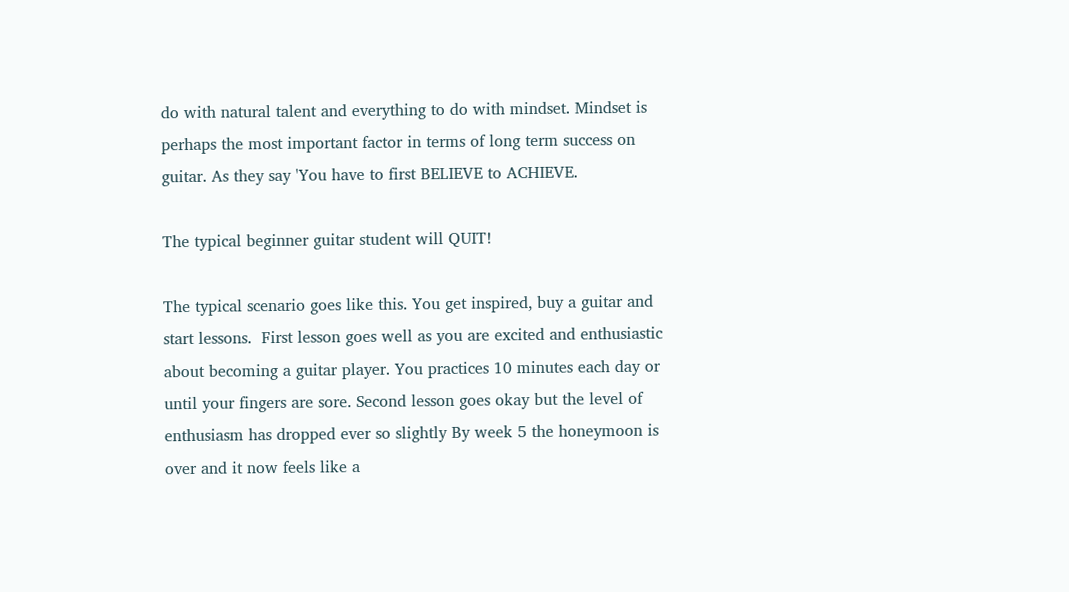do with natural talent and everything to do with mindset. Mindset is perhaps the most important factor in terms of long term success on guitar. As they say 'You have to first BELIEVE to ACHIEVE.

The typical beginner guitar student will QUIT!

The typical scenario goes like this. You get inspired, buy a guitar and start lessons.  First lesson goes well as you are excited and enthusiastic about becoming a guitar player. You practices 10 minutes each day or until your fingers are sore. Second lesson goes okay but the level of enthusiasm has dropped ever so slightly By week 5 the honeymoon is over and it now feels like a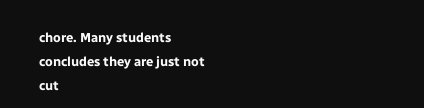chore. Many students concludes they are just not cut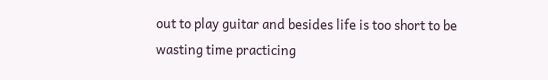out to play guitar and besides life is too short to be wasting time practicing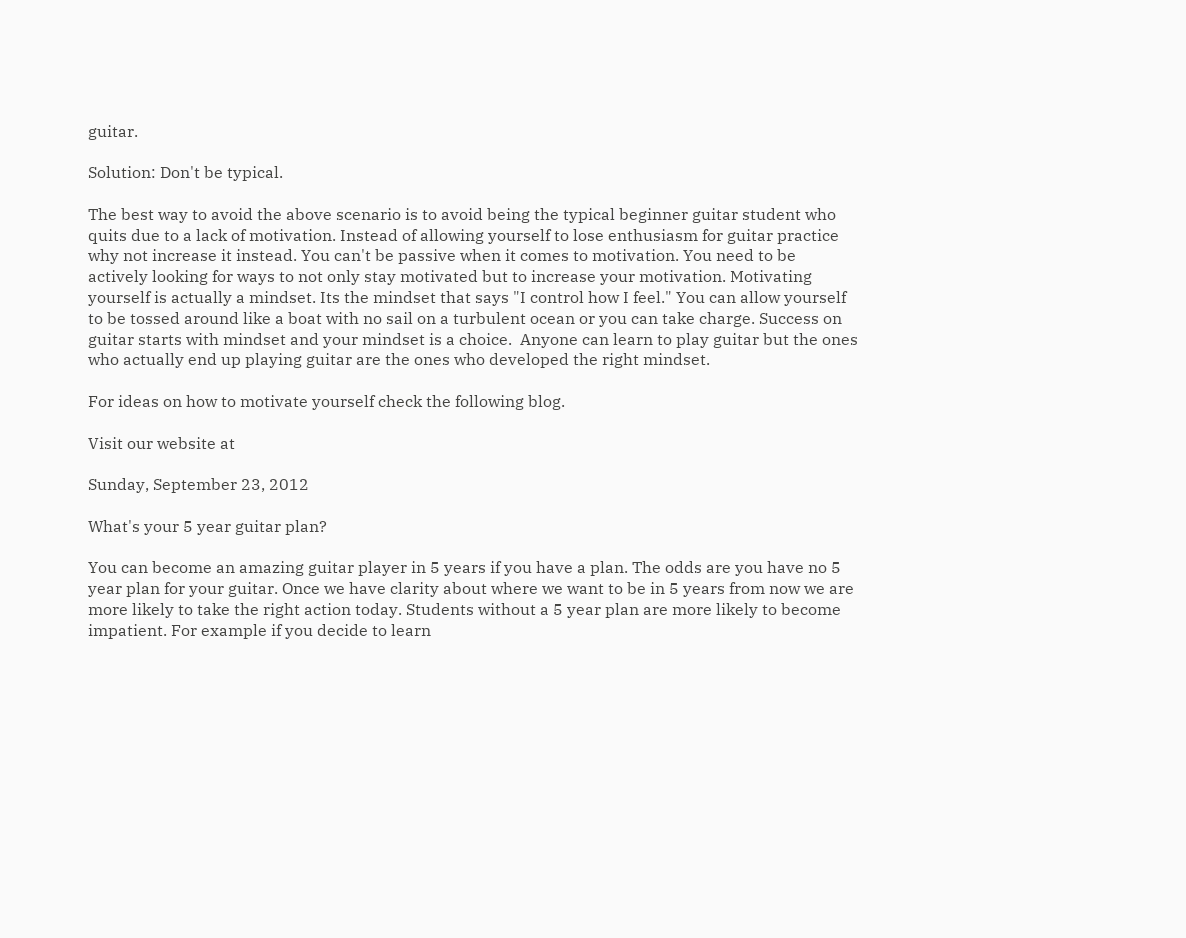guitar.

Solution: Don't be typical.

The best way to avoid the above scenario is to avoid being the typical beginner guitar student who quits due to a lack of motivation. Instead of allowing yourself to lose enthusiasm for guitar practice why not increase it instead. You can't be passive when it comes to motivation. You need to be actively looking for ways to not only stay motivated but to increase your motivation. Motivating yourself is actually a mindset. Its the mindset that says "I control how I feel." You can allow yourself to be tossed around like a boat with no sail on a turbulent ocean or you can take charge. Success on guitar starts with mindset and your mindset is a choice.  Anyone can learn to play guitar but the ones who actually end up playing guitar are the ones who developed the right mindset.

For ideas on how to motivate yourself check the following blog.

Visit our website at

Sunday, September 23, 2012

What's your 5 year guitar plan?

You can become an amazing guitar player in 5 years if you have a plan. The odds are you have no 5 year plan for your guitar. Once we have clarity about where we want to be in 5 years from now we are more likely to take the right action today. Students without a 5 year plan are more likely to become impatient. For example if you decide to learn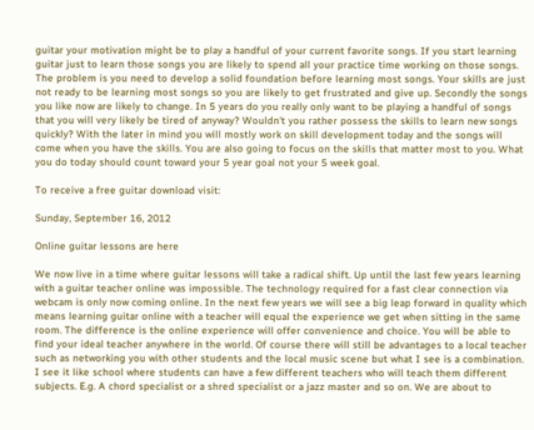guitar your motivation might be to play a handful of your current favorite songs. If you start learning guitar just to learn those songs you are likely to spend all your practice time working on those songs. The problem is you need to develop a solid foundation before learning most songs. Your skills are just not ready to be learning most songs so you are likely to get frustrated and give up. Secondly the songs you like now are likely to change. In 5 years do you really only want to be playing a handful of songs that you will very likely be tired of anyway? Wouldn't you rather possess the skills to learn new songs quickly? With the later in mind you will mostly work on skill development today and the songs will come when you have the skills. You are also going to focus on the skills that matter most to you. What you do today should count toward your 5 year goal not your 5 week goal.

To receive a free guitar download visit:

Sunday, September 16, 2012

Online guitar lessons are here

We now live in a time where guitar lessons will take a radical shift. Up until the last few years learning with a guitar teacher online was impossible. The technology required for a fast clear connection via webcam is only now coming online. In the next few years we will see a big leap forward in quality which means learning guitar online with a teacher will equal the experience we get when sitting in the same room. The difference is the online experience will offer convenience and choice. You will be able to find your ideal teacher anywhere in the world. Of course there will still be advantages to a local teacher such as networking you with other students and the local music scene but what I see is a combination. I see it like school where students can have a few different teachers who will teach them different subjects. E.g. A chord specialist or a shred specialist or a jazz master and so on. We are about to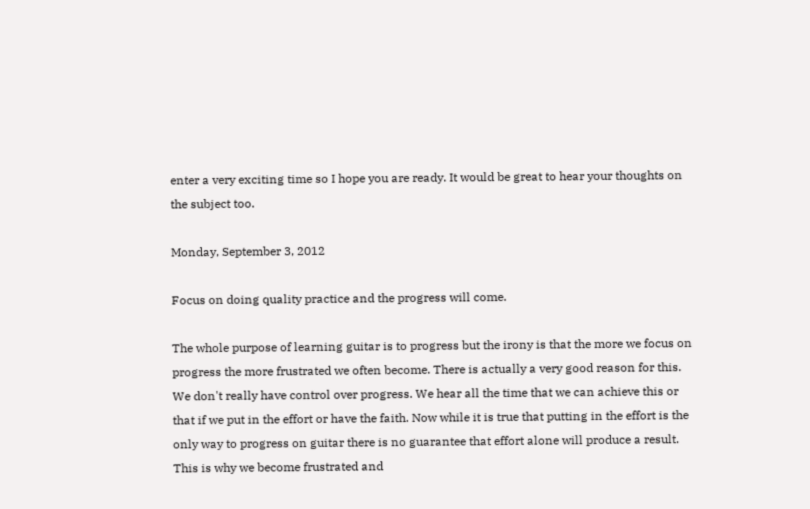enter a very exciting time so I hope you are ready. It would be great to hear your thoughts on the subject too.

Monday, September 3, 2012

Focus on doing quality practice and the progress will come.

The whole purpose of learning guitar is to progress but the irony is that the more we focus on progress the more frustrated we often become. There is actually a very good reason for this. We don't really have control over progress. We hear all the time that we can achieve this or that if we put in the effort or have the faith. Now while it is true that putting in the effort is the only way to progress on guitar there is no guarantee that effort alone will produce a result. This is why we become frustrated and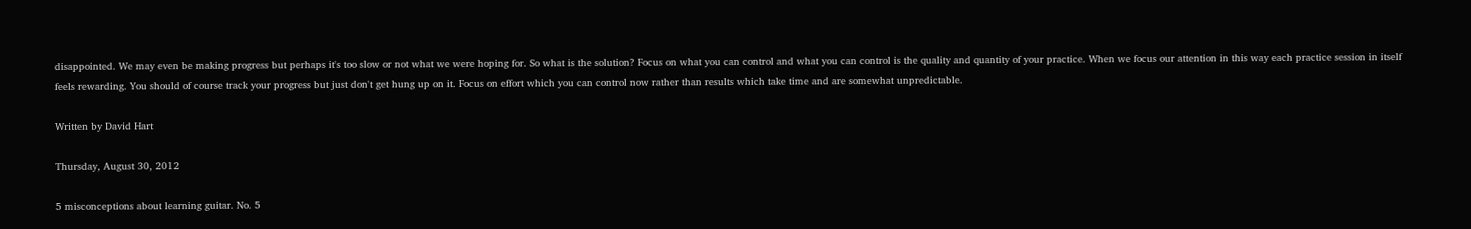disappointed. We may even be making progress but perhaps it's too slow or not what we were hoping for. So what is the solution? Focus on what you can control and what you can control is the quality and quantity of your practice. When we focus our attention in this way each practice session in itself feels rewarding. You should of course track your progress but just don't get hung up on it. Focus on effort which you can control now rather than results which take time and are somewhat unpredictable.

Written by David Hart

Thursday, August 30, 2012

5 misconceptions about learning guitar. No. 5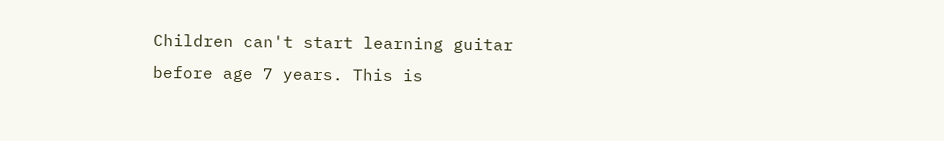Children can't start learning guitar before age 7 years. This is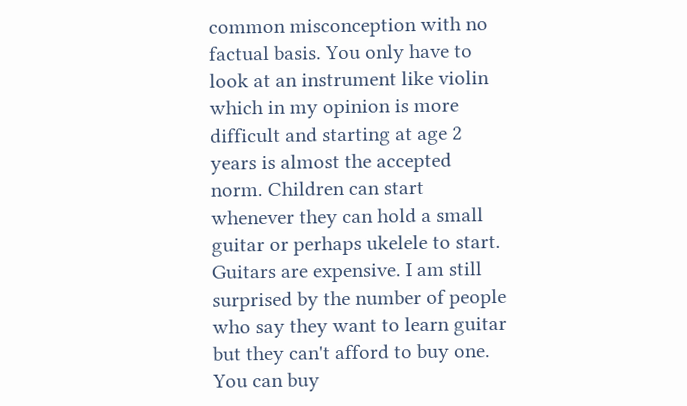common misconception with no factual basis. You only have to look at an instrument like violin which in my opinion is more difficult and starting at age 2 years is almost the accepted norm. Children can start whenever they can hold a small guitar or perhaps ukelele to start.
Guitars are expensive. I am still surprised by the number of people who say they want to learn guitar but they can't afford to buy one. You can buy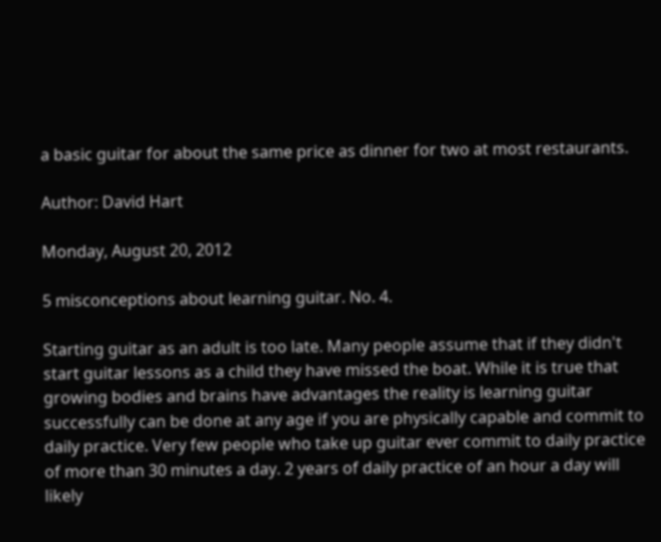a basic guitar for about the same price as dinner for two at most restaurants.

Author: David Hart

Monday, August 20, 2012

5 misconceptions about learning guitar. No. 4.

Starting guitar as an adult is too late. Many people assume that if they didn't start guitar lessons as a child they have missed the boat. While it is true that growing bodies and brains have advantages the reality is learning guitar successfully can be done at any age if you are physically capable and commit to daily practice. Very few people who take up guitar ever commit to daily practice of more than 30 minutes a day. 2 years of daily practice of an hour a day will likely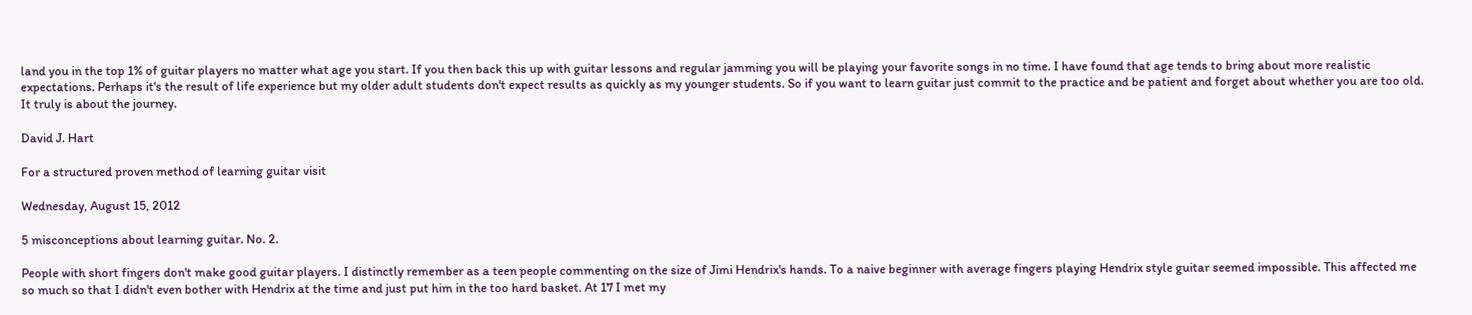land you in the top 1% of guitar players no matter what age you start. If you then back this up with guitar lessons and regular jamming you will be playing your favorite songs in no time. I have found that age tends to bring about more realistic expectations. Perhaps it's the result of life experience but my older adult students don't expect results as quickly as my younger students. So if you want to learn guitar just commit to the practice and be patient and forget about whether you are too old. It truly is about the journey.

David J. Hart

For a structured proven method of learning guitar visit

Wednesday, August 15, 2012

5 misconceptions about learning guitar. No. 2.

People with short fingers don't make good guitar players. I distinctly remember as a teen people commenting on the size of Jimi Hendrix's hands. To a naive beginner with average fingers playing Hendrix style guitar seemed impossible. This affected me so much so that I didn't even bother with Hendrix at the time and just put him in the too hard basket. At 17 I met my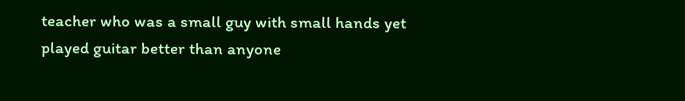teacher who was a small guy with small hands yet played guitar better than anyone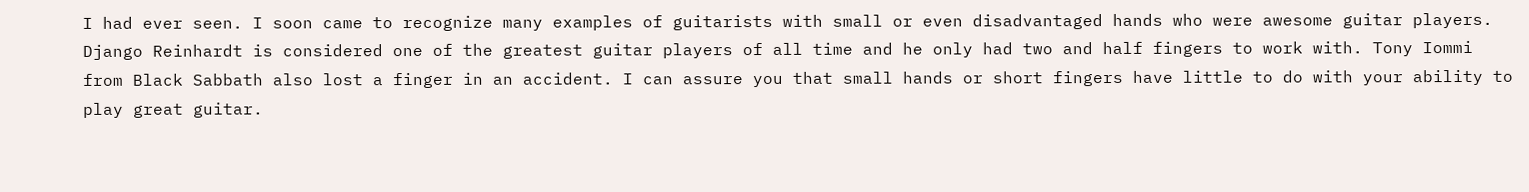I had ever seen. I soon came to recognize many examples of guitarists with small or even disadvantaged hands who were awesome guitar players. Django Reinhardt is considered one of the greatest guitar players of all time and he only had two and half fingers to work with. Tony Iommi from Black Sabbath also lost a finger in an accident. I can assure you that small hands or short fingers have little to do with your ability to play great guitar.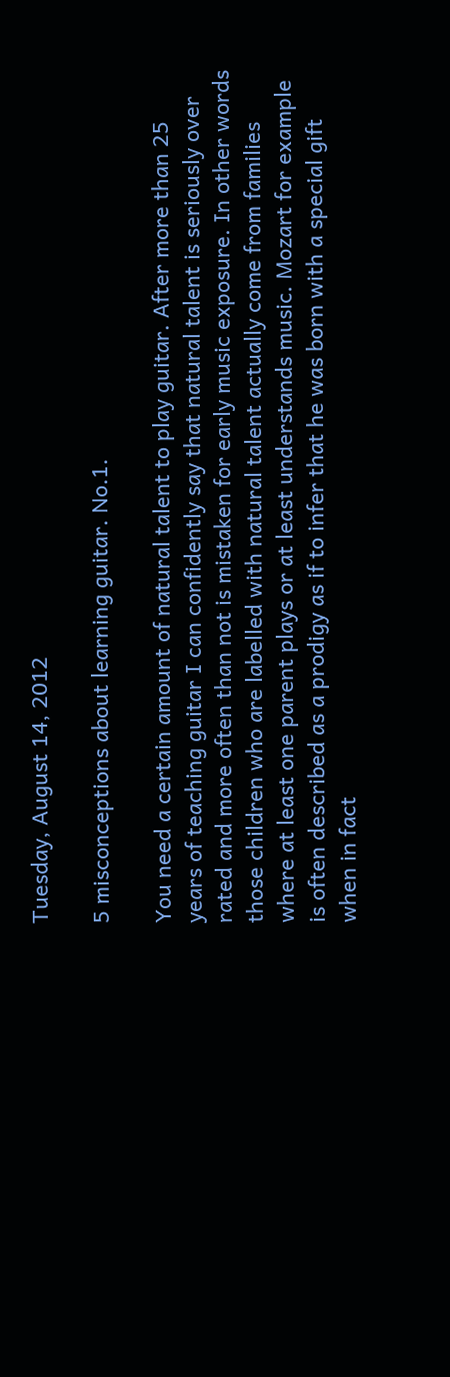Tuesday, August 14, 2012

5 misconceptions about learning guitar. No.1.

You need a certain amount of natural talent to play guitar. After more than 25 years of teaching guitar I can confidently say that natural talent is seriously over rated and more often than not is mistaken for early music exposure. In other words those children who are labelled with natural talent actually come from families where at least one parent plays or at least understands music. Mozart for example is often described as a prodigy as if to infer that he was born with a special gift when in fact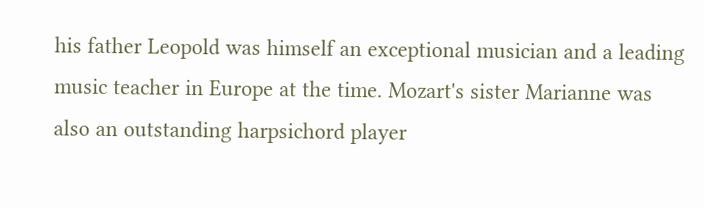his father Leopold was himself an exceptional musician and a leading music teacher in Europe at the time. Mozart's sister Marianne was also an outstanding harpsichord player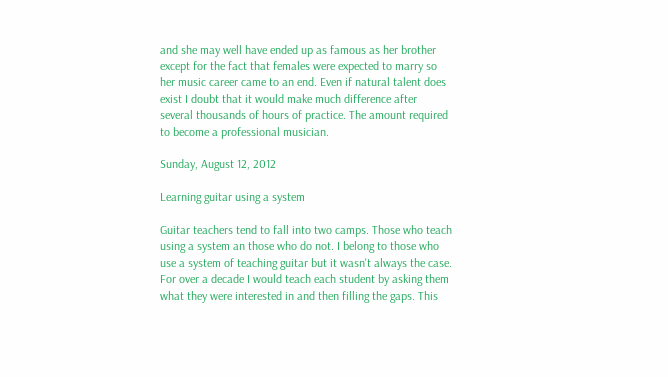and she may well have ended up as famous as her brother except for the fact that females were expected to marry so her music career came to an end. Even if natural talent does exist I doubt that it would make much difference after several thousands of hours of practice. The amount required to become a professional musician.

Sunday, August 12, 2012

Learning guitar using a system

Guitar teachers tend to fall into two camps. Those who teach using a system an those who do not. I belong to those who use a system of teaching guitar but it wasn't always the case. For over a decade I would teach each student by asking them what they were interested in and then filling the gaps. This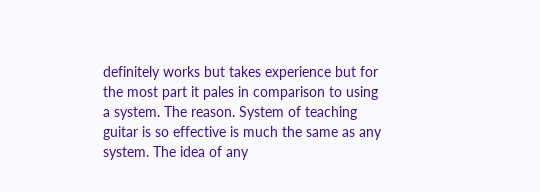definitely works but takes experience but for the most part it pales in comparison to using a system. The reason. System of teaching guitar is so effective is much the same as any system. The idea of any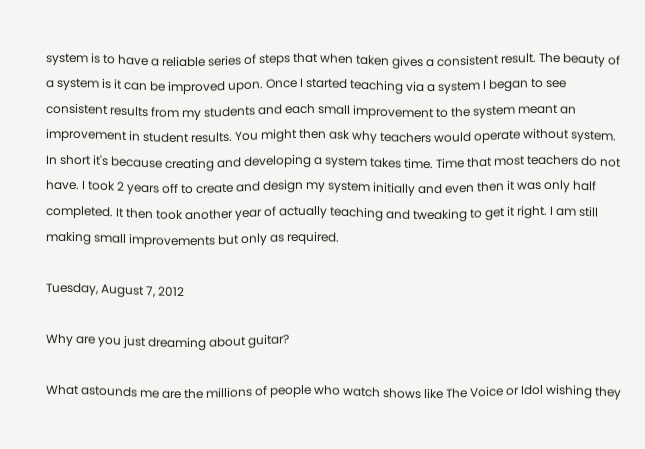system is to have a reliable series of steps that when taken gives a consistent result. The beauty of a system is it can be improved upon. Once I started teaching via a system I began to see consistent results from my students and each small improvement to the system meant an improvement in student results. You might then ask why teachers would operate without system. In short it's because creating and developing a system takes time. Time that most teachers do not have. I took 2 years off to create and design my system initially and even then it was only half completed. It then took another year of actually teaching and tweaking to get it right. I am still making small improvements but only as required.

Tuesday, August 7, 2012

Why are you just dreaming about guitar?

What astounds me are the millions of people who watch shows like The Voice or Idol wishing they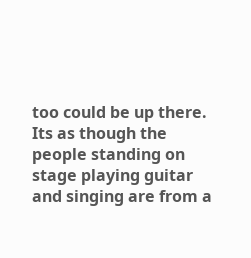too could be up there. Its as though the people standing on stage playing guitar and singing are from a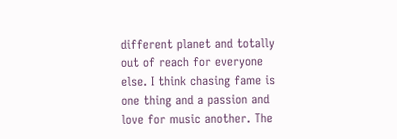different planet and totally out of reach for everyone else. I think chasing fame is one thing and a passion and love for music another. The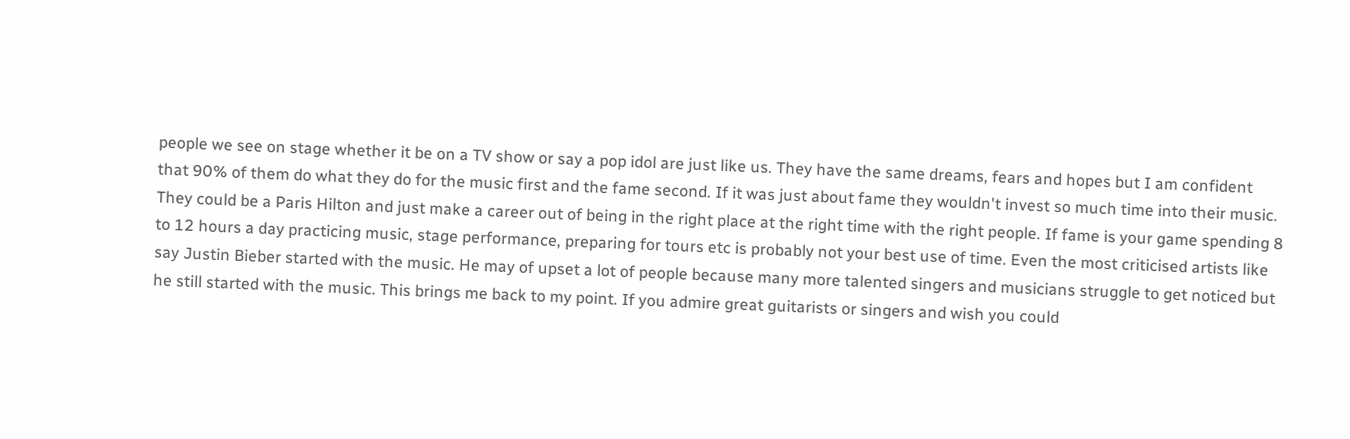people we see on stage whether it be on a TV show or say a pop idol are just like us. They have the same dreams, fears and hopes but I am confident that 90% of them do what they do for the music first and the fame second. If it was just about fame they wouldn't invest so much time into their music. They could be a Paris Hilton and just make a career out of being in the right place at the right time with the right people. If fame is your game spending 8 to 12 hours a day practicing music, stage performance, preparing for tours etc is probably not your best use of time. Even the most criticised artists like say Justin Bieber started with the music. He may of upset a lot of people because many more talented singers and musicians struggle to get noticed but he still started with the music. This brings me back to my point. If you admire great guitarists or singers and wish you could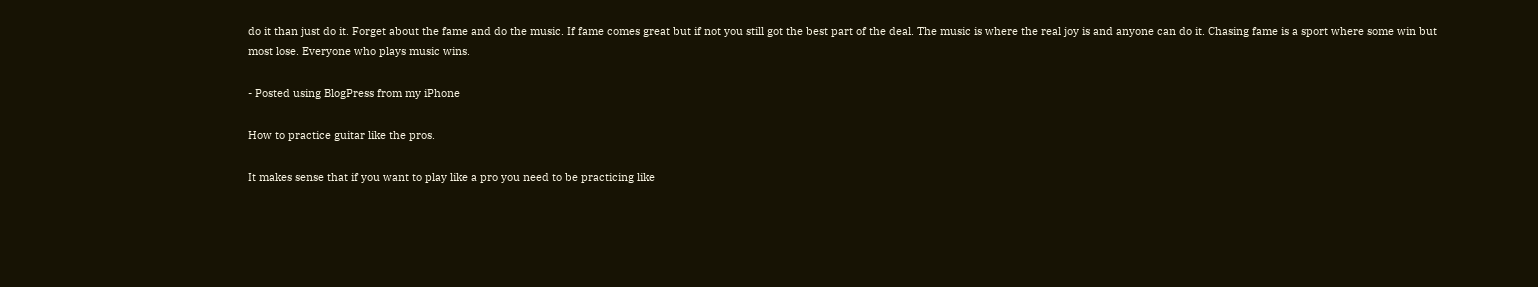do it than just do it. Forget about the fame and do the music. If fame comes great but if not you still got the best part of the deal. The music is where the real joy is and anyone can do it. Chasing fame is a sport where some win but most lose. Everyone who plays music wins.

- Posted using BlogPress from my iPhone

How to practice guitar like the pros.

It makes sense that if you want to play like a pro you need to be practicing like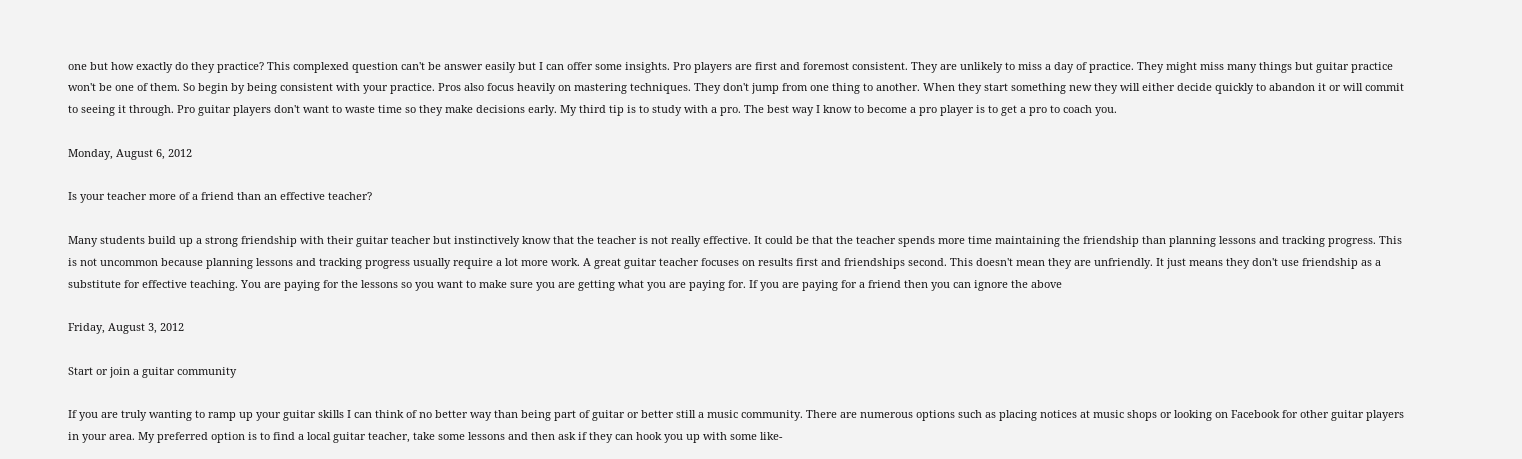one but how exactly do they practice? This complexed question can't be answer easily but I can offer some insights. Pro players are first and foremost consistent. They are unlikely to miss a day of practice. They might miss many things but guitar practice won't be one of them. So begin by being consistent with your practice. Pros also focus heavily on mastering techniques. They don't jump from one thing to another. When they start something new they will either decide quickly to abandon it or will commit to seeing it through. Pro guitar players don't want to waste time so they make decisions early. My third tip is to study with a pro. The best way I know to become a pro player is to get a pro to coach you.

Monday, August 6, 2012

Is your teacher more of a friend than an effective teacher?

Many students build up a strong friendship with their guitar teacher but instinctively know that the teacher is not really effective. It could be that the teacher spends more time maintaining the friendship than planning lessons and tracking progress. This is not uncommon because planning lessons and tracking progress usually require a lot more work. A great guitar teacher focuses on results first and friendships second. This doesn't mean they are unfriendly. It just means they don't use friendship as a substitute for effective teaching. You are paying for the lessons so you want to make sure you are getting what you are paying for. If you are paying for a friend then you can ignore the above

Friday, August 3, 2012

Start or join a guitar community

If you are truly wanting to ramp up your guitar skills I can think of no better way than being part of guitar or better still a music community. There are numerous options such as placing notices at music shops or looking on Facebook for other guitar players in your area. My preferred option is to find a local guitar teacher, take some lessons and then ask if they can hook you up with some like-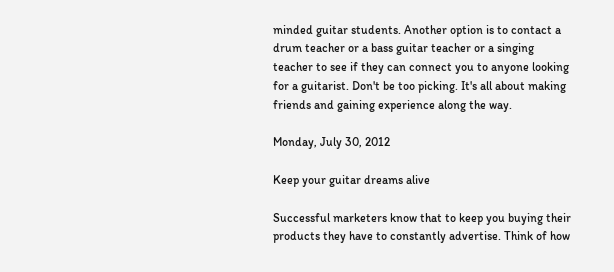minded guitar students. Another option is to contact a drum teacher or a bass guitar teacher or a singing teacher to see if they can connect you to anyone looking for a guitarist. Don't be too picking. It's all about making friends and gaining experience along the way.

Monday, July 30, 2012

Keep your guitar dreams alive

Successful marketers know that to keep you buying their products they have to constantly advertise. Think of how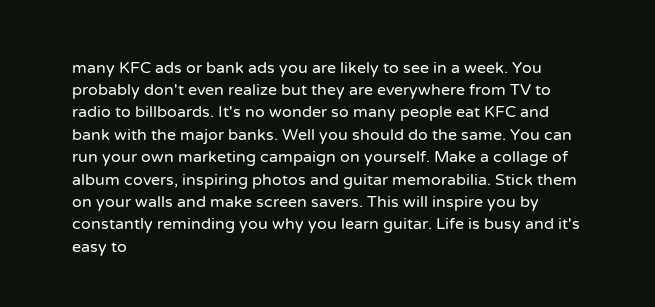many KFC ads or bank ads you are likely to see in a week. You probably don't even realize but they are everywhere from TV to radio to billboards. It's no wonder so many people eat KFC and bank with the major banks. Well you should do the same. You can run your own marketing campaign on yourself. Make a collage of album covers, inspiring photos and guitar memorabilia. Stick them on your walls and make screen savers. This will inspire you by constantly reminding you why you learn guitar. Life is busy and it's easy to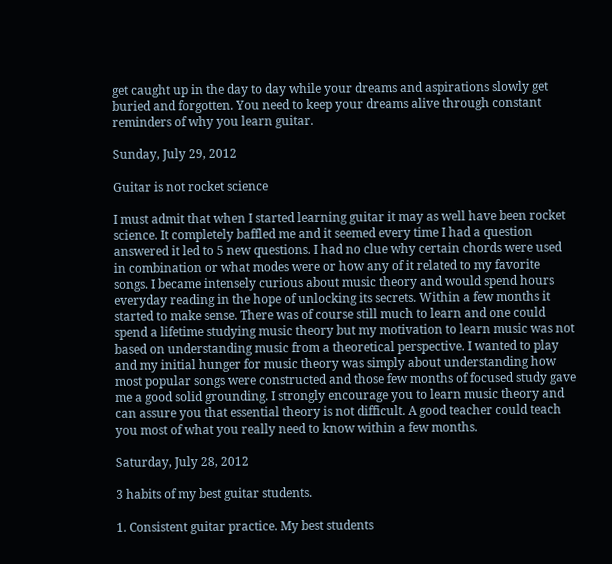get caught up in the day to day while your dreams and aspirations slowly get buried and forgotten. You need to keep your dreams alive through constant reminders of why you learn guitar.

Sunday, July 29, 2012

Guitar is not rocket science

I must admit that when I started learning guitar it may as well have been rocket science. It completely baffled me and it seemed every time I had a question answered it led to 5 new questions. I had no clue why certain chords were used in combination or what modes were or how any of it related to my favorite songs. I became intensely curious about music theory and would spend hours everyday reading in the hope of unlocking its secrets. Within a few months it started to make sense. There was of course still much to learn and one could spend a lifetime studying music theory but my motivation to learn music was not based on understanding music from a theoretical perspective. I wanted to play and my initial hunger for music theory was simply about understanding how most popular songs were constructed and those few months of focused study gave me a good solid grounding. I strongly encourage you to learn music theory and can assure you that essential theory is not difficult. A good teacher could teach you most of what you really need to know within a few months.

Saturday, July 28, 2012

3 habits of my best guitar students.

1. Consistent guitar practice. My best students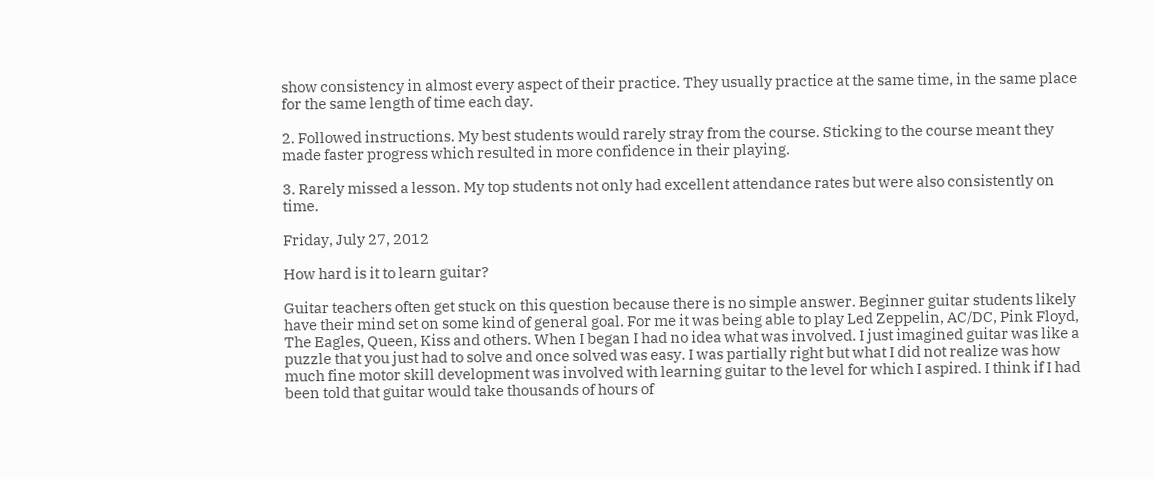show consistency in almost every aspect of their practice. They usually practice at the same time, in the same place for the same length of time each day.

2. Followed instructions. My best students would rarely stray from the course. Sticking to the course meant they made faster progress which resulted in more confidence in their playing.

3. Rarely missed a lesson. My top students not only had excellent attendance rates but were also consistently on time.

Friday, July 27, 2012

How hard is it to learn guitar?

Guitar teachers often get stuck on this question because there is no simple answer. Beginner guitar students likely have their mind set on some kind of general goal. For me it was being able to play Led Zeppelin, AC/DC, Pink Floyd, The Eagles, Queen, Kiss and others. When I began I had no idea what was involved. I just imagined guitar was like a puzzle that you just had to solve and once solved was easy. I was partially right but what I did not realize was how much fine motor skill development was involved with learning guitar to the level for which I aspired. I think if I had been told that guitar would take thousands of hours of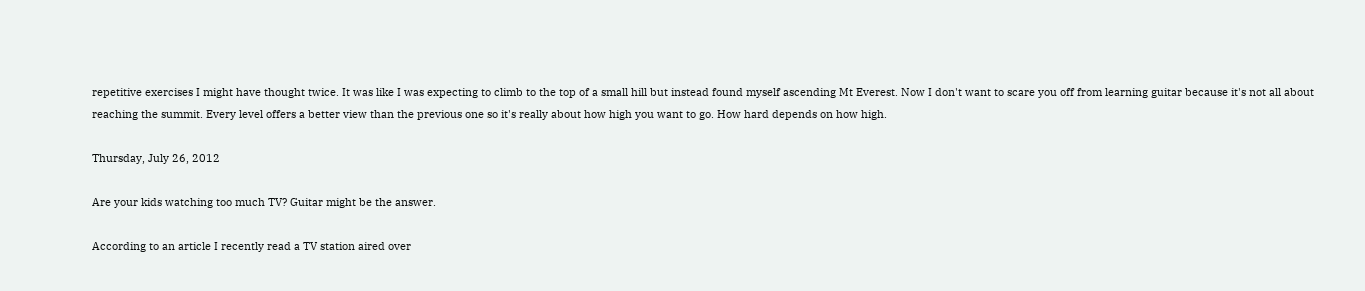repetitive exercises I might have thought twice. It was like I was expecting to climb to the top of a small hill but instead found myself ascending Mt Everest. Now I don't want to scare you off from learning guitar because it's not all about reaching the summit. Every level offers a better view than the previous one so it's really about how high you want to go. How hard depends on how high.

Thursday, July 26, 2012

Are your kids watching too much TV? Guitar might be the answer.

According to an article I recently read a TV station aired over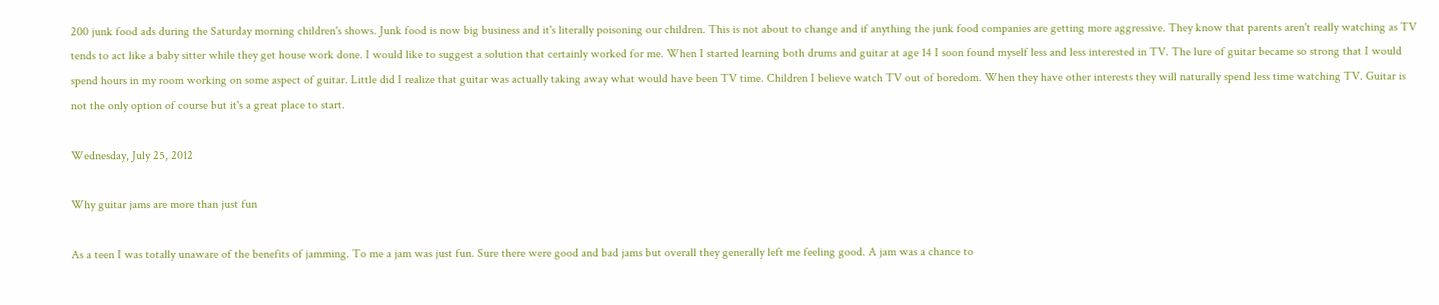200 junk food ads during the Saturday morning children's shows. Junk food is now big business and it's literally poisoning our children. This is not about to change and if anything the junk food companies are getting more aggressive. They know that parents aren't really watching as TV tends to act like a baby sitter while they get house work done. I would like to suggest a solution that certainly worked for me. When I started learning both drums and guitar at age 14 I soon found myself less and less interested in TV. The lure of guitar became so strong that I would spend hours in my room working on some aspect of guitar. Little did I realize that guitar was actually taking away what would have been TV time. Children I believe watch TV out of boredom. When they have other interests they will naturally spend less time watching TV. Guitar is not the only option of course but it's a great place to start.

Wednesday, July 25, 2012

Why guitar jams are more than just fun

As a teen I was totally unaware of the benefits of jamming. To me a jam was just fun. Sure there were good and bad jams but overall they generally left me feeling good. A jam was a chance to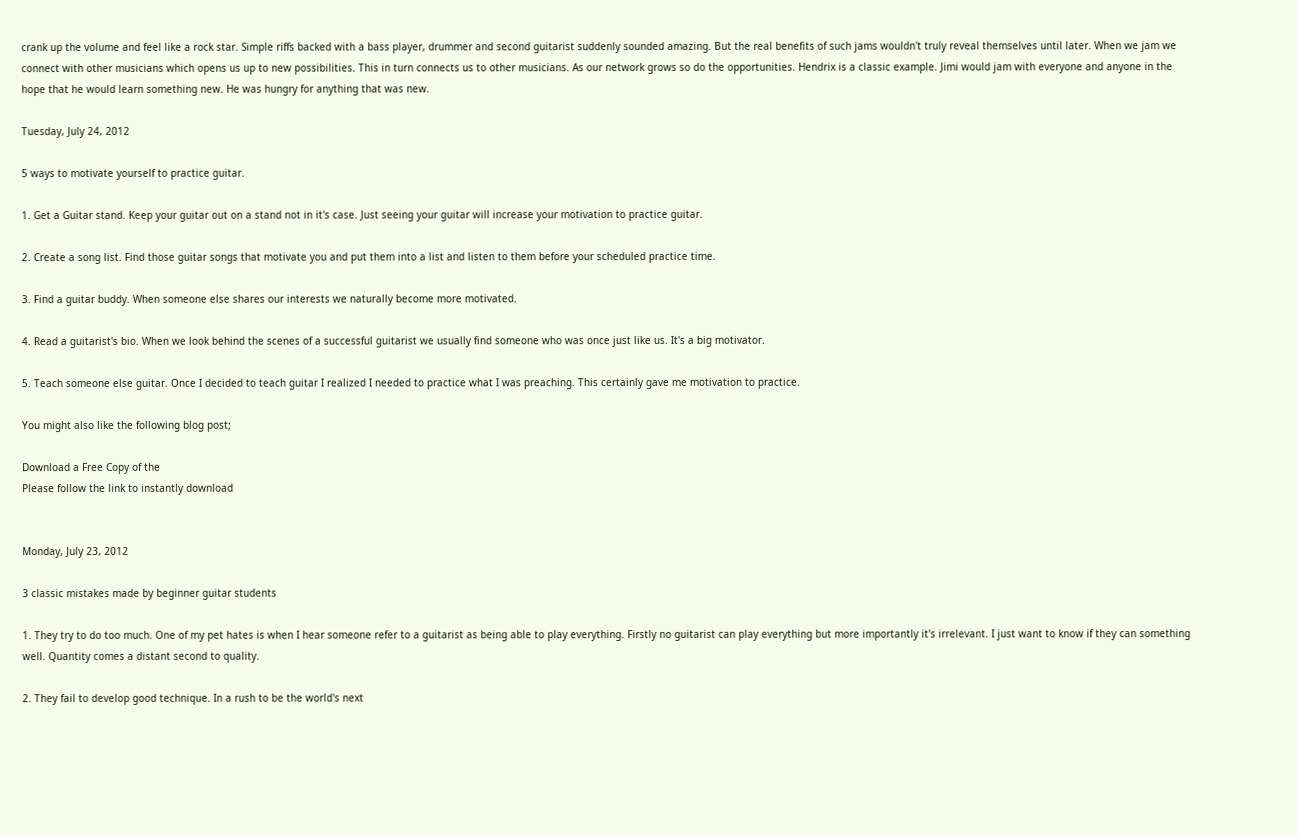crank up the volume and feel like a rock star. Simple riffs backed with a bass player, drummer and second guitarist suddenly sounded amazing. But the real benefits of such jams wouldn't truly reveal themselves until later. When we jam we connect with other musicians which opens us up to new possibilities. This in turn connects us to other musicians. As our network grows so do the opportunities. Hendrix is a classic example. Jimi would jam with everyone and anyone in the hope that he would learn something new. He was hungry for anything that was new.

Tuesday, July 24, 2012

5 ways to motivate yourself to practice guitar.

1. Get a Guitar stand. Keep your guitar out on a stand not in it's case. Just seeing your guitar will increase your motivation to practice guitar.

2. Create a song list. Find those guitar songs that motivate you and put them into a list and listen to them before your scheduled practice time.

3. Find a guitar buddy. When someone else shares our interests we naturally become more motivated.

4. Read a guitarist's bio. When we look behind the scenes of a successful guitarist we usually find someone who was once just like us. It's a big motivator.

5. Teach someone else guitar. Once I decided to teach guitar I realized I needed to practice what I was preaching. This certainly gave me motivation to practice.

You might also like the following blog post;

Download a Free Copy of the
Please follow the link to instantly download


Monday, July 23, 2012

3 classic mistakes made by beginner guitar students

1. They try to do too much. One of my pet hates is when I hear someone refer to a guitarist as being able to play everything. Firstly no guitarist can play everything but more importantly it's irrelevant. I just want to know if they can something well. Quantity comes a distant second to quality.

2. They fail to develop good technique. In a rush to be the world's next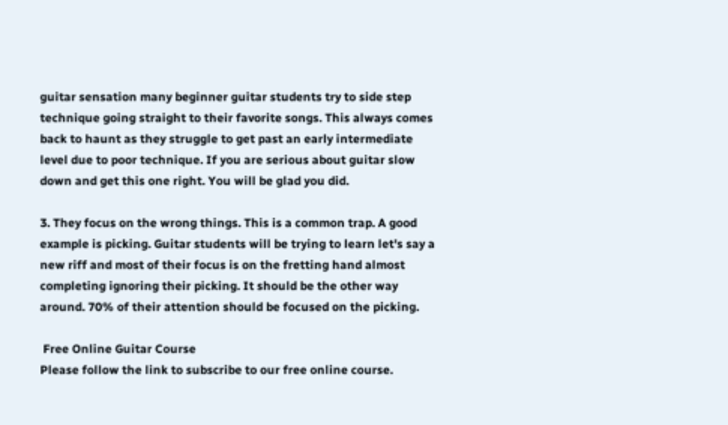guitar sensation many beginner guitar students try to side step technique going straight to their favorite songs. This always comes back to haunt as they struggle to get past an early intermediate level due to poor technique. If you are serious about guitar slow down and get this one right. You will be glad you did.

3. They focus on the wrong things. This is a common trap. A good example is picking. Guitar students will be trying to learn let's say a new riff and most of their focus is on the fretting hand almost completing ignoring their picking. It should be the other way around. 70% of their attention should be focused on the picking.

 Free Online Guitar Course
Please follow the link to subscribe to our free online course.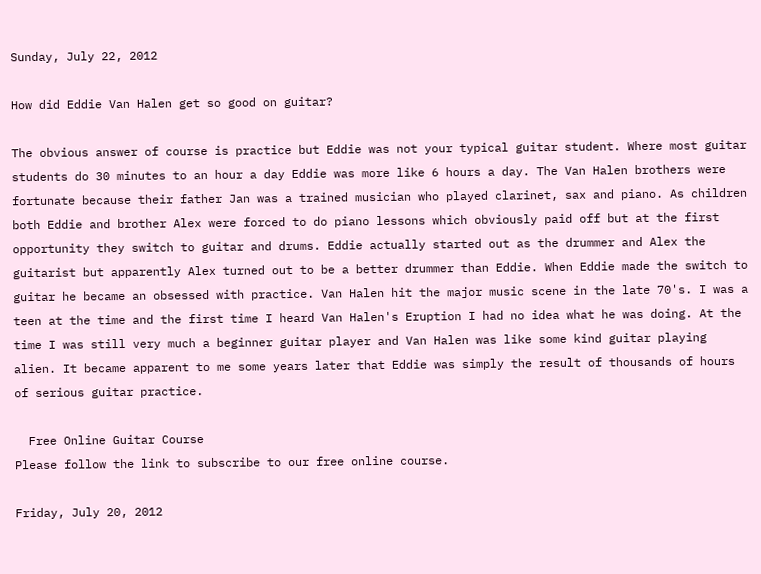Sunday, July 22, 2012

How did Eddie Van Halen get so good on guitar?

The obvious answer of course is practice but Eddie was not your typical guitar student. Where most guitar students do 30 minutes to an hour a day Eddie was more like 6 hours a day. The Van Halen brothers were fortunate because their father Jan was a trained musician who played clarinet, sax and piano. As children both Eddie and brother Alex were forced to do piano lessons which obviously paid off but at the first opportunity they switch to guitar and drums. Eddie actually started out as the drummer and Alex the guitarist but apparently Alex turned out to be a better drummer than Eddie. When Eddie made the switch to guitar he became an obsessed with practice. Van Halen hit the major music scene in the late 70's. I was a teen at the time and the first time I heard Van Halen's Eruption I had no idea what he was doing. At the time I was still very much a beginner guitar player and Van Halen was like some kind guitar playing alien. It became apparent to me some years later that Eddie was simply the result of thousands of hours of serious guitar practice.

  Free Online Guitar Course
Please follow the link to subscribe to our free online course.

Friday, July 20, 2012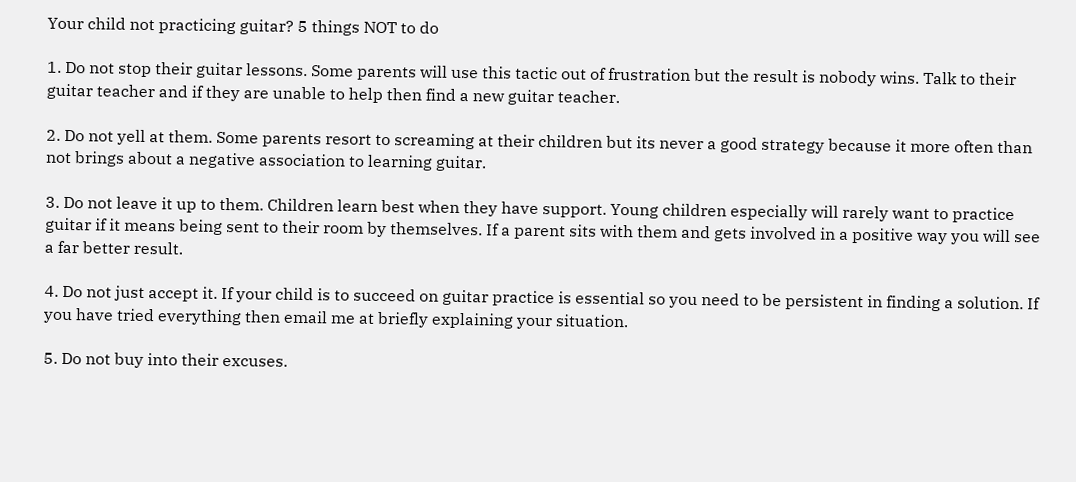Your child not practicing guitar? 5 things NOT to do

1. Do not stop their guitar lessons. Some parents will use this tactic out of frustration but the result is nobody wins. Talk to their guitar teacher and if they are unable to help then find a new guitar teacher.

2. Do not yell at them. Some parents resort to screaming at their children but its never a good strategy because it more often than not brings about a negative association to learning guitar.

3. Do not leave it up to them. Children learn best when they have support. Young children especially will rarely want to practice guitar if it means being sent to their room by themselves. If a parent sits with them and gets involved in a positive way you will see a far better result.

4. Do not just accept it. If your child is to succeed on guitar practice is essential so you need to be persistent in finding a solution. If you have tried everything then email me at briefly explaining your situation.

5. Do not buy into their excuses.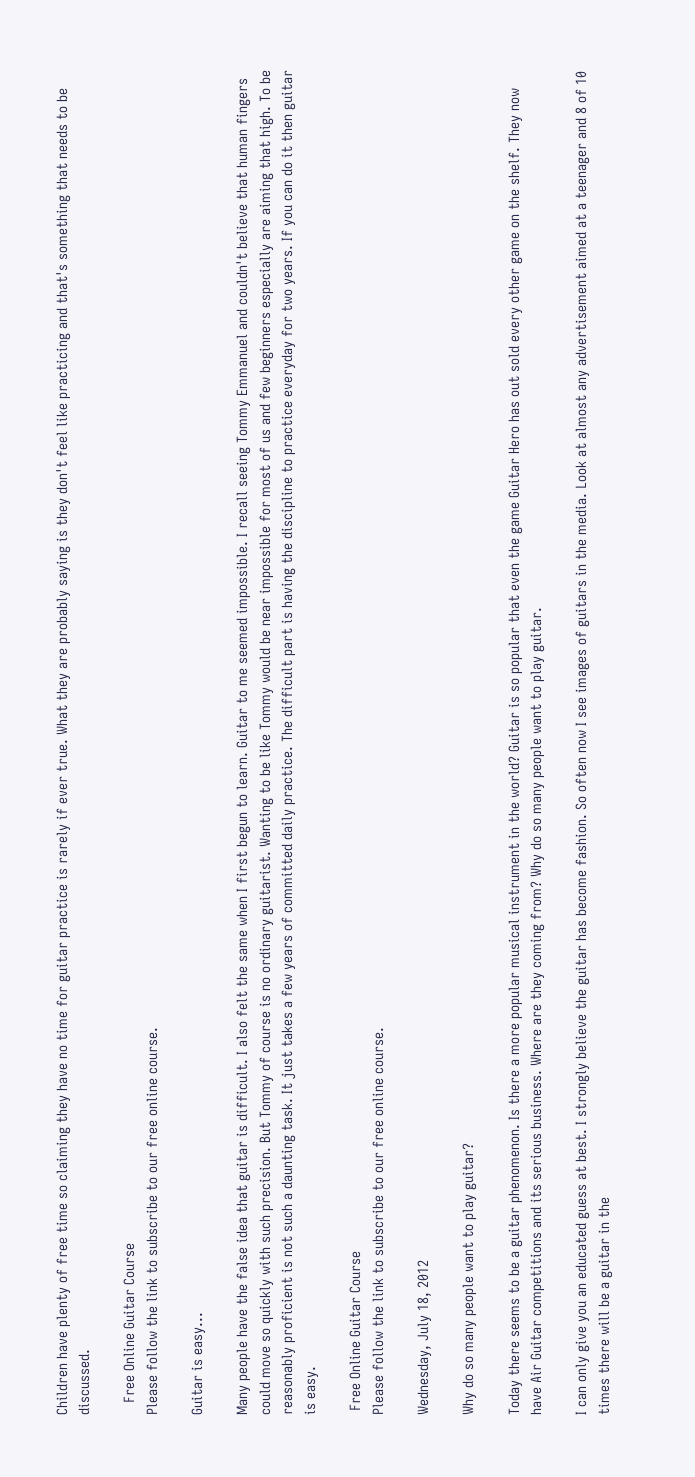Children have plenty of free time so claiming they have no time for guitar practice is rarely if ever true. What they are probably saying is they don't feel like practicing and that's something that needs to be discussed.

   Free Online Guitar Course
Please follow the link to subscribe to our free online course.

Guitar is easy...

Many people have the false idea that guitar is difficult. I also felt the same when I first begun to learn. Guitar to me seemed impossible. I recall seeing Tommy Emmanuel and couldn't believe that human fingers could move so quickly with such precision. But Tommy of course is no ordinary guitarist. Wanting to be like Tommy would be near impossible for most of us and few beginners especially are aiming that high. To be reasonably proficient is not such a daunting task. It just takes a few years of committed daily practice. The difficult part is having the discipline to practice everyday for two years. If you can do it then guitar is easy.

 Free Online Guitar Course
Please follow the link to subscribe to our free online course.

Wednesday, July 18, 2012

Why do so many people want to play guitar?

Today there seems to be a guitar phenomenon. Is there a more popular musical instrument in the world? Guitar is so popular that even the game Guitar Hero has out sold every other game on the shelf. They now have Air Guitar competitions and its serious business. Where are they coming from? Why do so many people want to play guitar.

I can only give you an educated guess at best. I strongly believe the guitar has become fashion. So often now I see images of guitars in the media. Look at almost any advertisement aimed at a teenager and 8 of 10 times there will be a guitar in the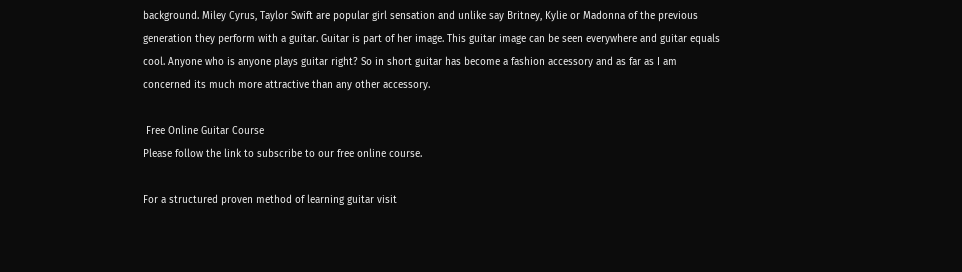background. Miley Cyrus, Taylor Swift are popular girl sensation and unlike say Britney, Kylie or Madonna of the previous generation they perform with a guitar. Guitar is part of her image. This guitar image can be seen everywhere and guitar equals cool. Anyone who is anyone plays guitar right? So in short guitar has become a fashion accessory and as far as I am concerned its much more attractive than any other accessory.

 Free Online Guitar Course
Please follow the link to subscribe to our free online course.

For a structured proven method of learning guitar visit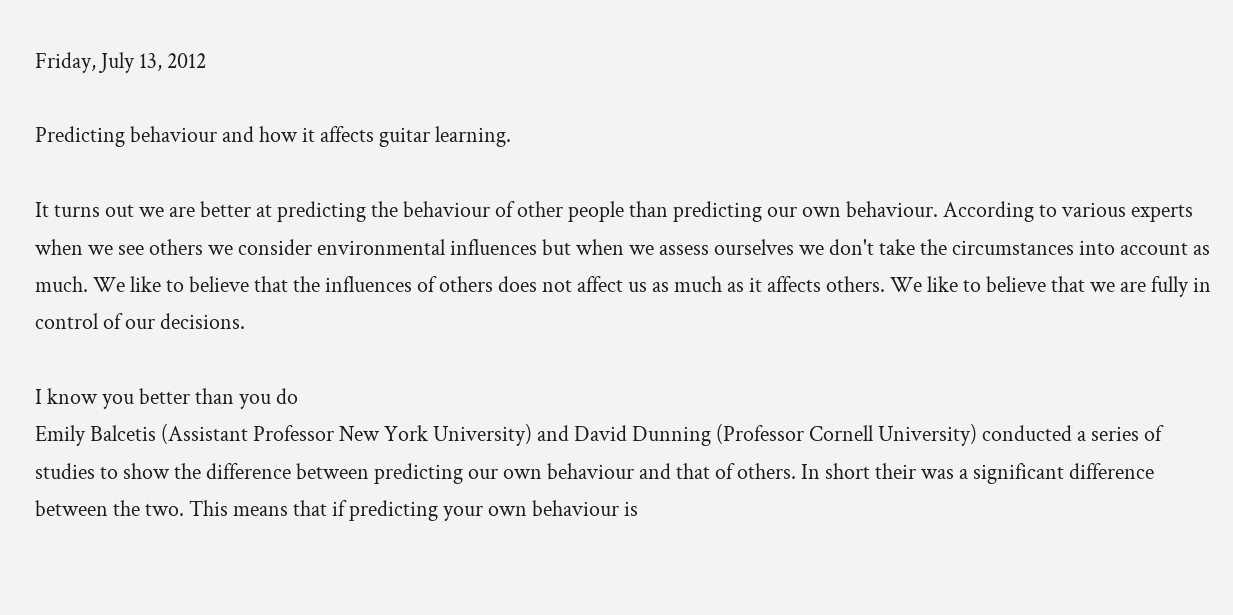Friday, July 13, 2012

Predicting behaviour and how it affects guitar learning.

It turns out we are better at predicting the behaviour of other people than predicting our own behaviour. According to various experts when we see others we consider environmental influences but when we assess ourselves we don't take the circumstances into account as much. We like to believe that the influences of others does not affect us as much as it affects others. We like to believe that we are fully in control of our decisions.

I know you better than you do
Emily Balcetis (Assistant Professor New York University) and David Dunning (Professor Cornell University) conducted a series of studies to show the difference between predicting our own behaviour and that of others. In short their was a significant difference between the two. This means that if predicting your own behaviour is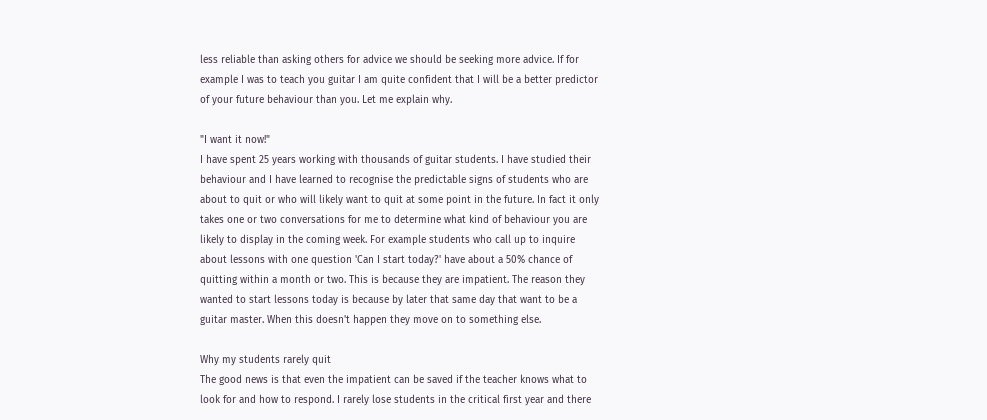less reliable than asking others for advice we should be seeking more advice. If for example I was to teach you guitar I am quite confident that I will be a better predictor of your future behaviour than you. Let me explain why.

"I want it now!"
I have spent 25 years working with thousands of guitar students. I have studied their behaviour and I have learned to recognise the predictable signs of students who are about to quit or who will likely want to quit at some point in the future. In fact it only takes one or two conversations for me to determine what kind of behaviour you are likely to display in the coming week. For example students who call up to inquire about lessons with one question 'Can I start today?' have about a 50% chance of quitting within a month or two. This is because they are impatient. The reason they wanted to start lessons today is because by later that same day that want to be a guitar master. When this doesn't happen they move on to something else.

Why my students rarely quit
The good news is that even the impatient can be saved if the teacher knows what to look for and how to respond. I rarely lose students in the critical first year and there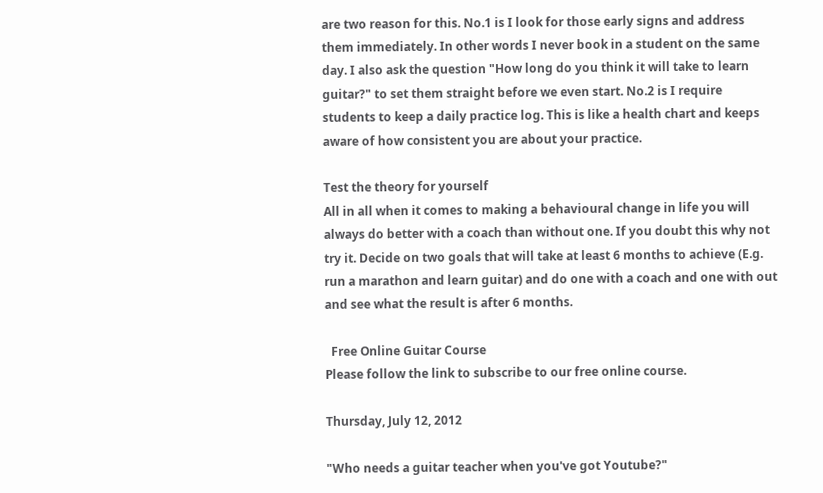are two reason for this. No.1 is I look for those early signs and address them immediately. In other words I never book in a student on the same day. I also ask the question "How long do you think it will take to learn guitar?" to set them straight before we even start. No.2 is I require students to keep a daily practice log. This is like a health chart and keeps aware of how consistent you are about your practice.

Test the theory for yourself
All in all when it comes to making a behavioural change in life you will always do better with a coach than without one. If you doubt this why not try it. Decide on two goals that will take at least 6 months to achieve (E.g. run a marathon and learn guitar) and do one with a coach and one with out and see what the result is after 6 months.

  Free Online Guitar Course
Please follow the link to subscribe to our free online course.

Thursday, July 12, 2012

"Who needs a guitar teacher when you've got Youtube?"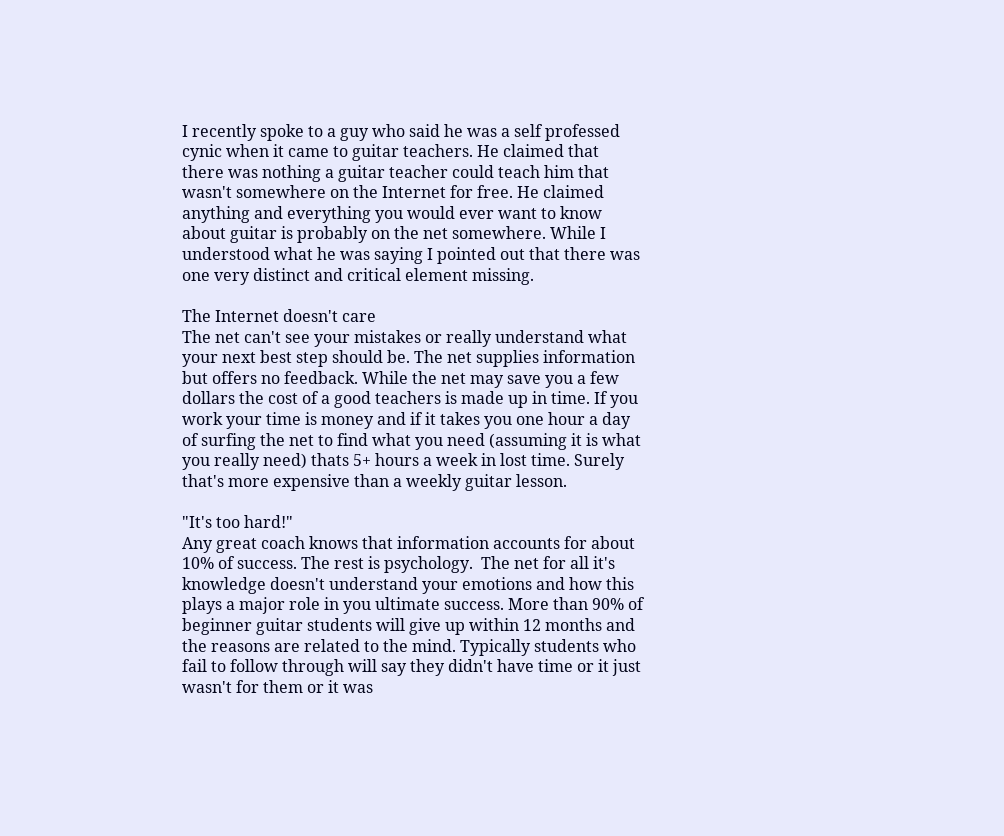I recently spoke to a guy who said he was a self professed cynic when it came to guitar teachers. He claimed that there was nothing a guitar teacher could teach him that wasn't somewhere on the Internet for free. He claimed anything and everything you would ever want to know about guitar is probably on the net somewhere. While I understood what he was saying I pointed out that there was one very distinct and critical element missing.

The Internet doesn't care
The net can't see your mistakes or really understand what your next best step should be. The net supplies information but offers no feedback. While the net may save you a few dollars the cost of a good teachers is made up in time. If you work your time is money and if it takes you one hour a day of surfing the net to find what you need (assuming it is what you really need) thats 5+ hours a week in lost time. Surely that's more expensive than a weekly guitar lesson.

"It's too hard!"
Any great coach knows that information accounts for about 10% of success. The rest is psychology.  The net for all it's knowledge doesn't understand your emotions and how this plays a major role in you ultimate success. More than 90% of beginner guitar students will give up within 12 months and the reasons are related to the mind. Typically students who fail to follow through will say they didn't have time or it just wasn't for them or it was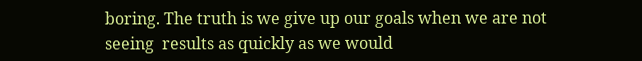boring. The truth is we give up our goals when we are not seeing  results as quickly as we would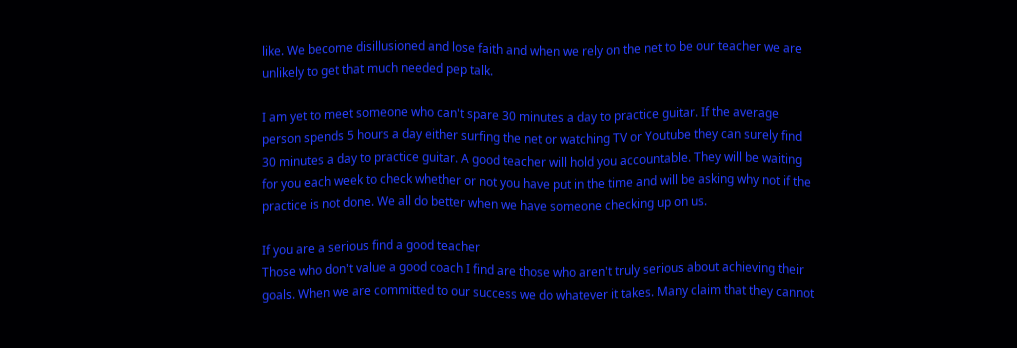like. We become disillusioned and lose faith and when we rely on the net to be our teacher we are unlikely to get that much needed pep talk.

I am yet to meet someone who can't spare 30 minutes a day to practice guitar. If the average person spends 5 hours a day either surfing the net or watching TV or Youtube they can surely find 30 minutes a day to practice guitar. A good teacher will hold you accountable. They will be waiting for you each week to check whether or not you have put in the time and will be asking why not if the practice is not done. We all do better when we have someone checking up on us.

If you are a serious find a good teacher
Those who don't value a good coach I find are those who aren't truly serious about achieving their goals. When we are committed to our success we do whatever it takes. Many claim that they cannot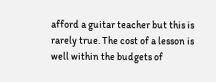afford a guitar teacher but this is rarely true. The cost of a lesson is well within the budgets of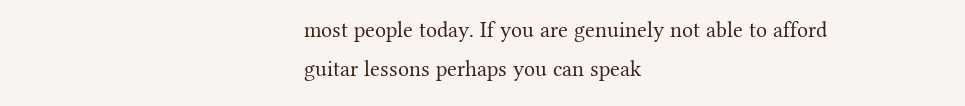most people today. If you are genuinely not able to afford guitar lessons perhaps you can speak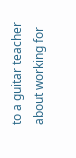to a guitar teacher about working for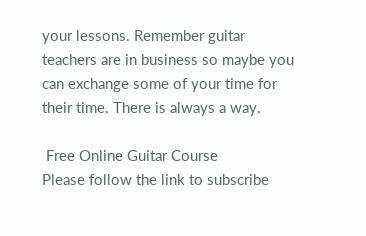your lessons. Remember guitar teachers are in business so maybe you can exchange some of your time for their time. There is always a way.

 Free Online Guitar Course
Please follow the link to subscribe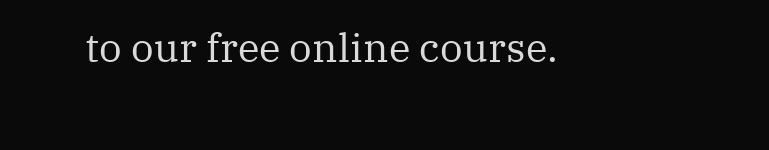to our free online course.